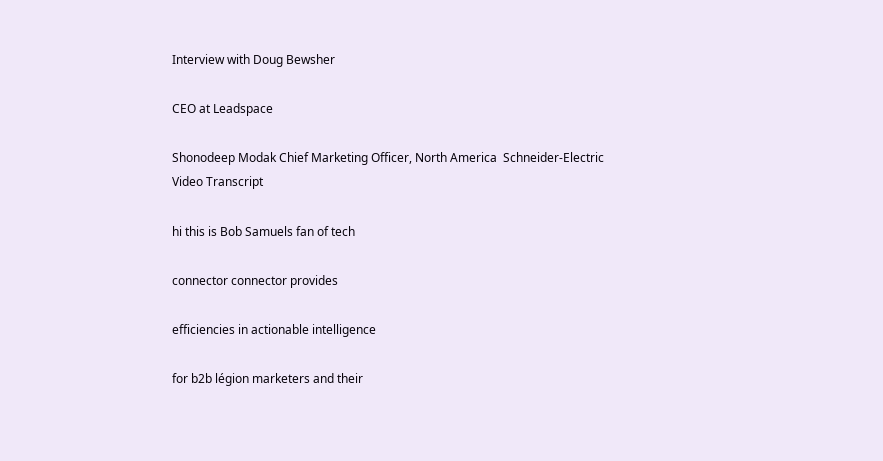Interview with Doug Bewsher

CEO at Leadspace

Shonodeep Modak Chief Marketing Officer, North America  Schneider-Electric
Video Transcript

hi this is Bob Samuels fan of tech

connector connector provides

efficiencies in actionable intelligence

for b2b légion marketers and their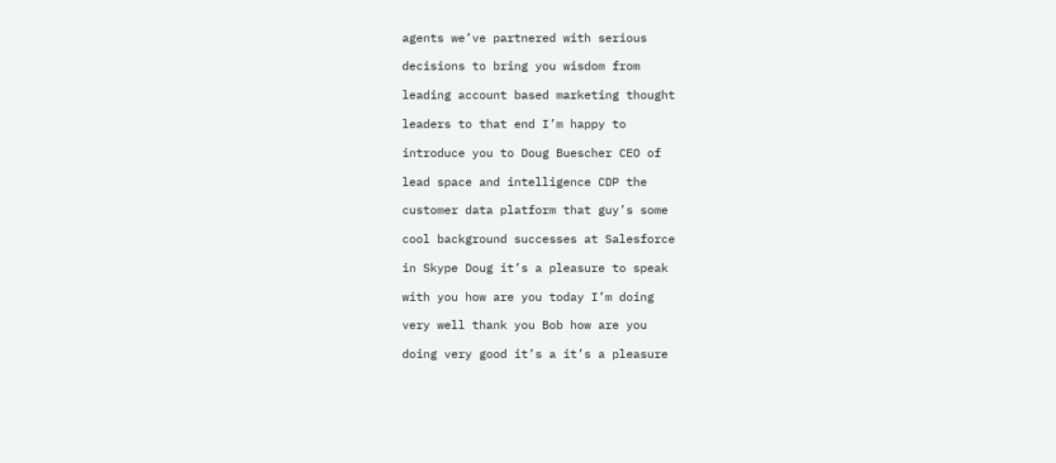agents we’ve partnered with serious

decisions to bring you wisdom from

leading account based marketing thought

leaders to that end I’m happy to

introduce you to Doug Buescher CEO of

lead space and intelligence CDP the

customer data platform that guy’s some

cool background successes at Salesforce

in Skype Doug it’s a pleasure to speak

with you how are you today I’m doing

very well thank you Bob how are you

doing very good it’s a it’s a pleasure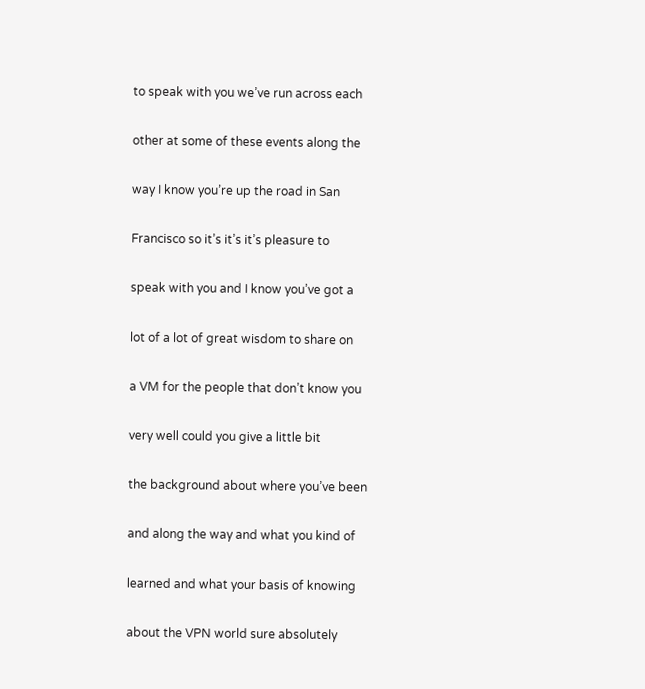to speak with you we’ve run across each

other at some of these events along the

way I know you’re up the road in San

Francisco so it’s it’s it’s pleasure to

speak with you and I know you’ve got a

lot of a lot of great wisdom to share on

a VM for the people that don’t know you

very well could you give a little bit

the background about where you’ve been

and along the way and what you kind of

learned and what your basis of knowing

about the VPN world sure absolutely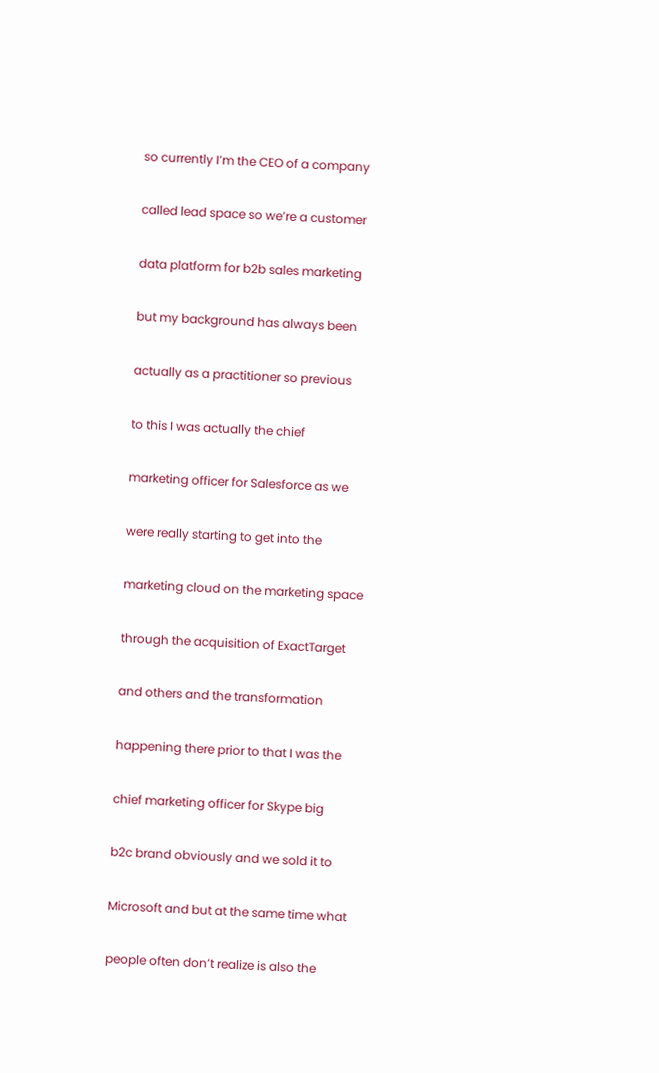so currently I’m the CEO of a company

called lead space so we’re a customer

data platform for b2b sales marketing

but my background has always been

actually as a practitioner so previous

to this I was actually the chief

marketing officer for Salesforce as we

were really starting to get into the

marketing cloud on the marketing space

through the acquisition of ExactTarget

and others and the transformation

happening there prior to that I was the

chief marketing officer for Skype big

b2c brand obviously and we sold it to

Microsoft and but at the same time what

people often don’t realize is also the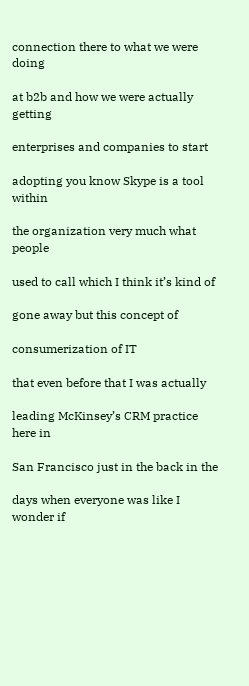connection there to what we were doing

at b2b and how we were actually getting

enterprises and companies to start

adopting you know Skype is a tool within

the organization very much what people

used to call which I think it’s kind of

gone away but this concept of

consumerization of IT

that even before that I was actually

leading McKinsey’s CRM practice here in

San Francisco just in the back in the

days when everyone was like I wonder if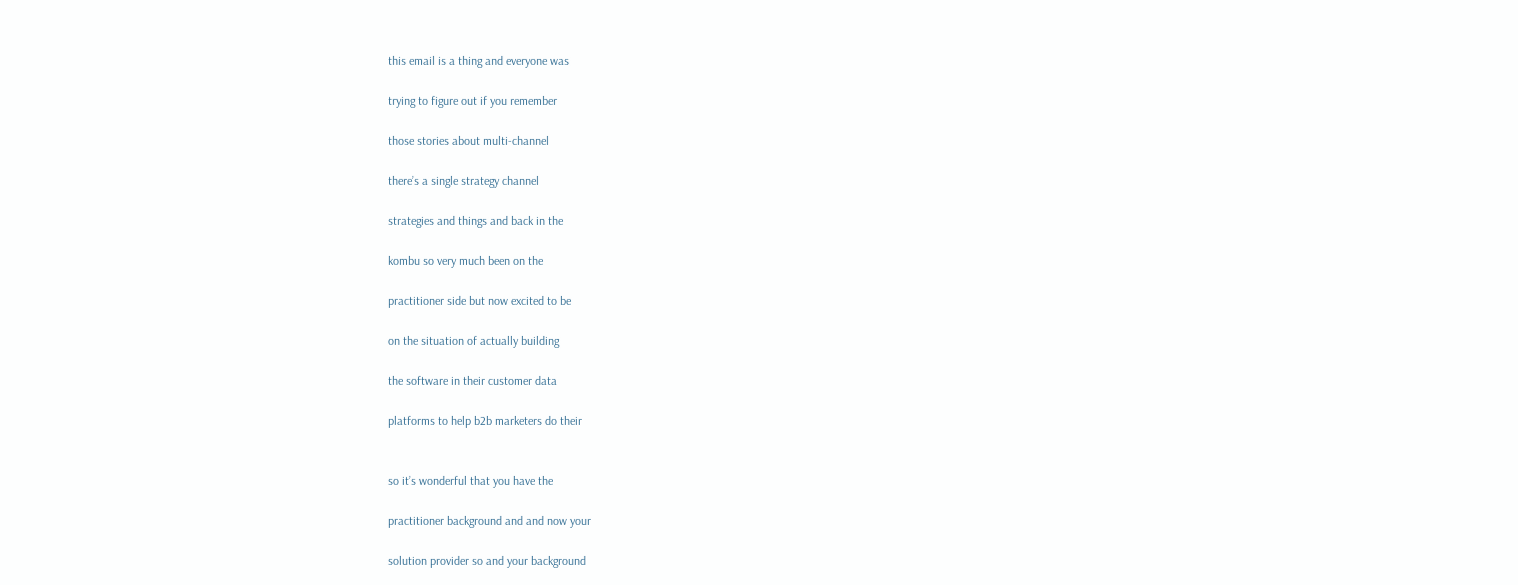this email is a thing and everyone was

trying to figure out if you remember

those stories about multi-channel

there’s a single strategy channel

strategies and things and back in the

kombu so very much been on the

practitioner side but now excited to be

on the situation of actually building

the software in their customer data

platforms to help b2b marketers do their


so it’s wonderful that you have the

practitioner background and and now your

solution provider so and your background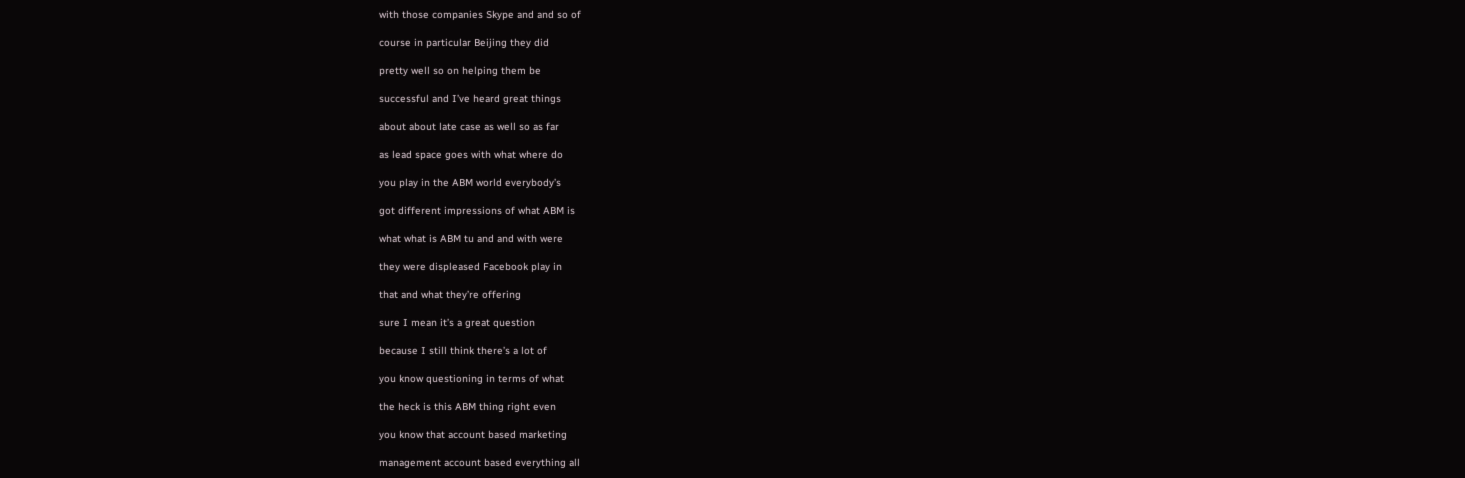with those companies Skype and and so of

course in particular Beijing they did

pretty well so on helping them be

successful and I’ve heard great things

about about late case as well so as far

as lead space goes with what where do

you play in the ABM world everybody’s

got different impressions of what ABM is

what what is ABM tu and and with were

they were displeased Facebook play in

that and what they’re offering

sure I mean it’s a great question

because I still think there’s a lot of

you know questioning in terms of what

the heck is this ABM thing right even

you know that account based marketing

management account based everything all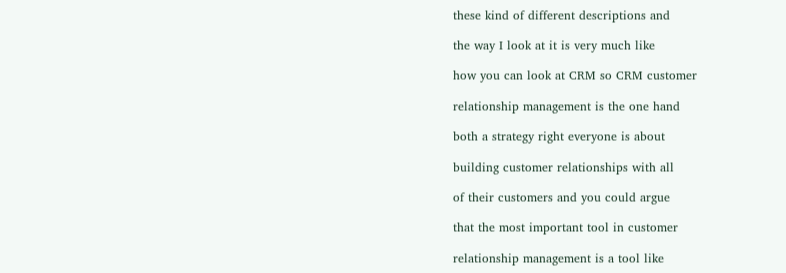these kind of different descriptions and

the way I look at it is very much like

how you can look at CRM so CRM customer

relationship management is the one hand

both a strategy right everyone is about

building customer relationships with all

of their customers and you could argue

that the most important tool in customer

relationship management is a tool like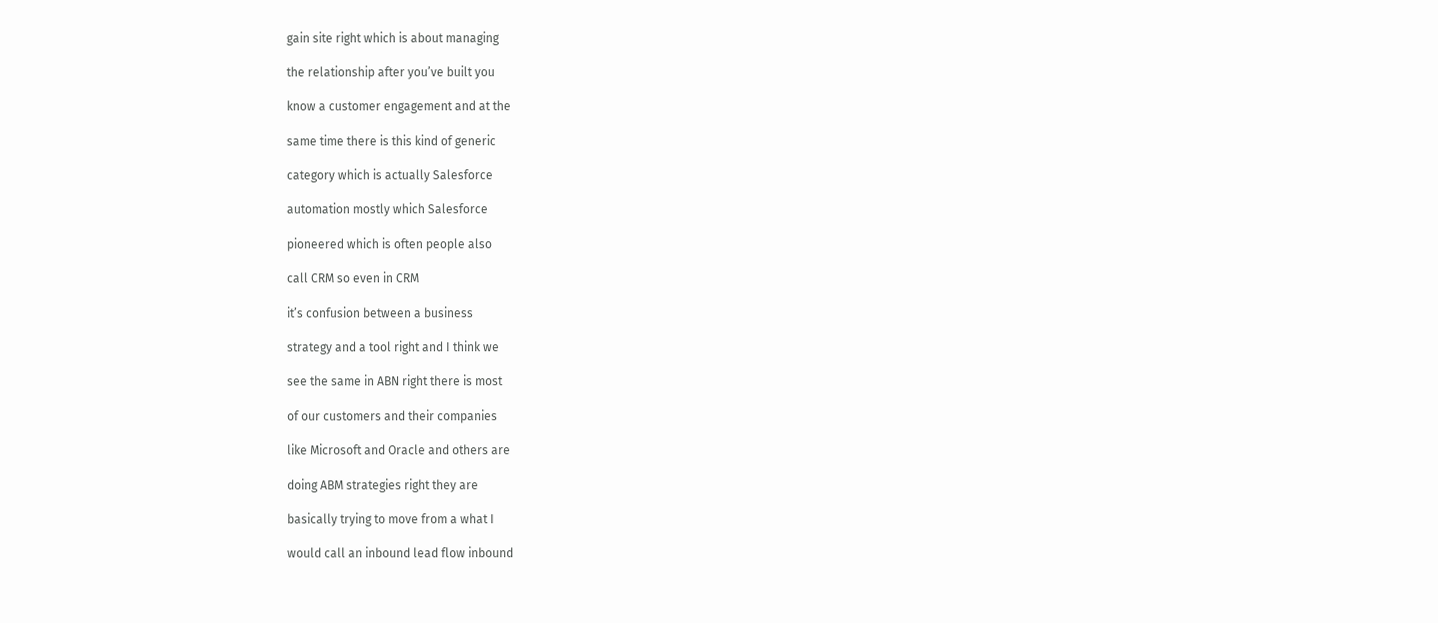gain site right which is about managing

the relationship after you’ve built you

know a customer engagement and at the

same time there is this kind of generic

category which is actually Salesforce

automation mostly which Salesforce

pioneered which is often people also

call CRM so even in CRM

it’s confusion between a business

strategy and a tool right and I think we

see the same in ABN right there is most

of our customers and their companies

like Microsoft and Oracle and others are

doing ABM strategies right they are

basically trying to move from a what I

would call an inbound lead flow inbound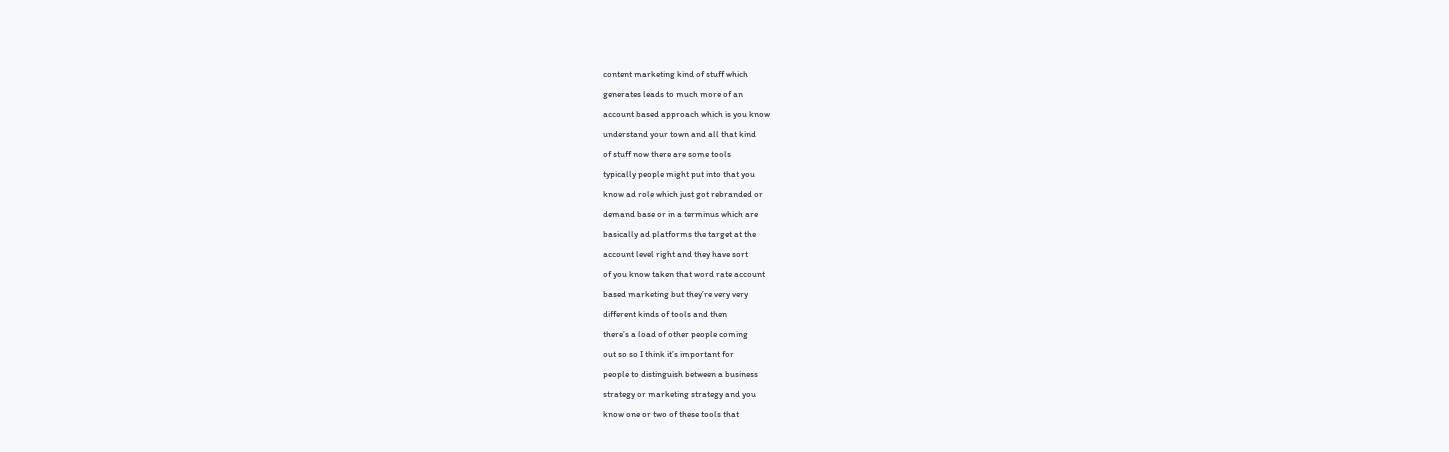content marketing kind of stuff which

generates leads to much more of an

account based approach which is you know

understand your town and all that kind

of stuff now there are some tools

typically people might put into that you

know ad role which just got rebranded or

demand base or in a terminus which are

basically ad platforms the target at the

account level right and they have sort

of you know taken that word rate account

based marketing but they’re very very

different kinds of tools and then

there’s a load of other people coming

out so so I think it’s important for

people to distinguish between a business

strategy or marketing strategy and you

know one or two of these tools that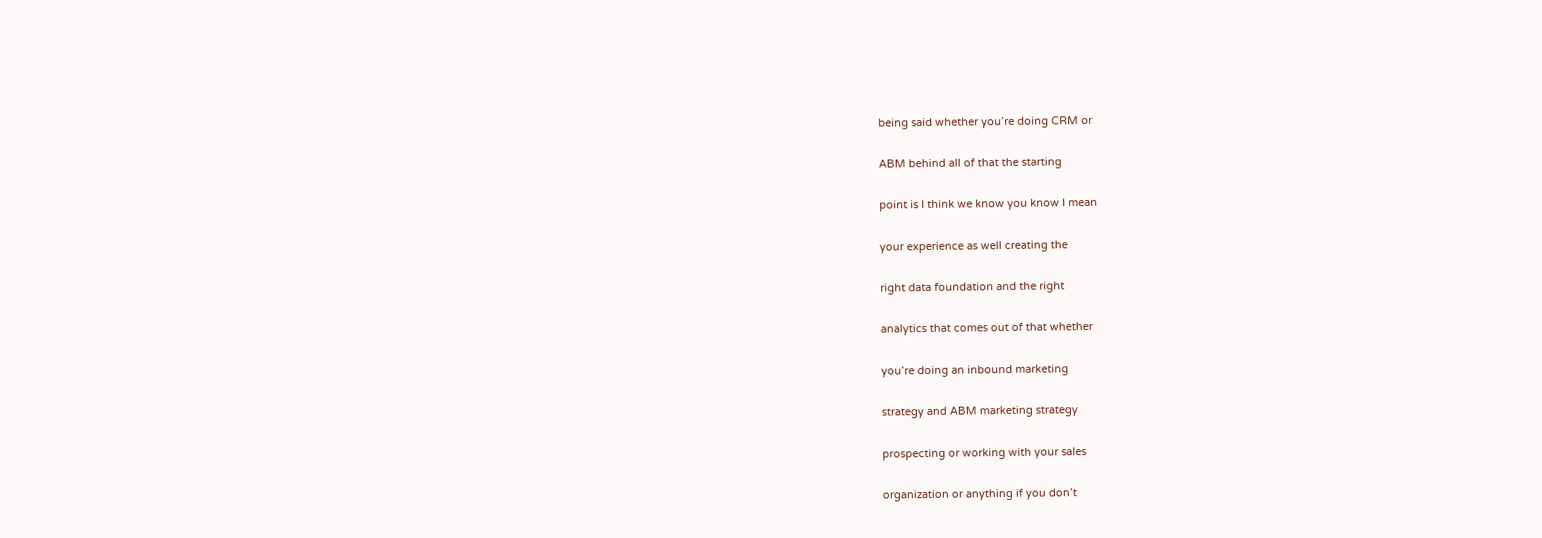being said whether you’re doing CRM or

ABM behind all of that the starting

point is I think we know you know I mean

your experience as well creating the

right data foundation and the right

analytics that comes out of that whether

you’re doing an inbound marketing

strategy and ABM marketing strategy

prospecting or working with your sales

organization or anything if you don’t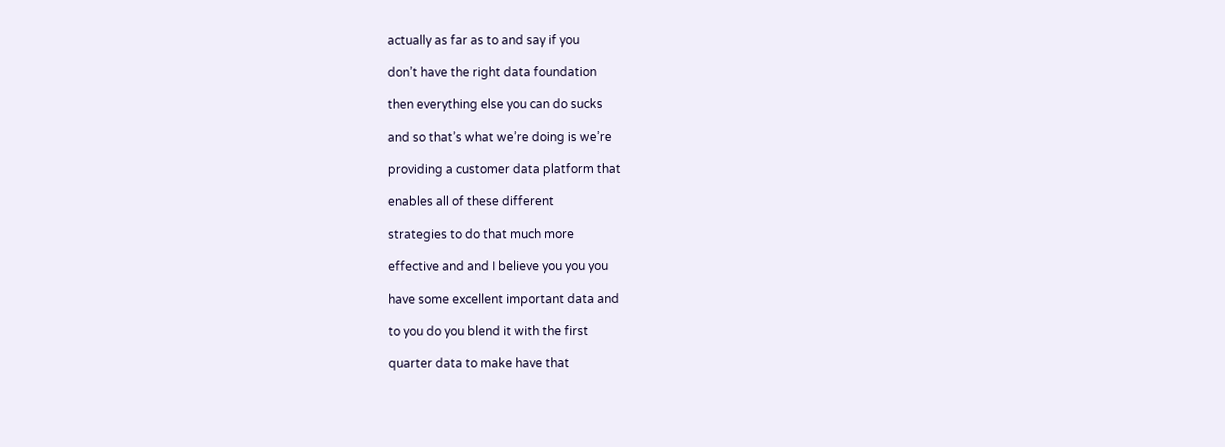actually as far as to and say if you

don’t have the right data foundation

then everything else you can do sucks

and so that’s what we’re doing is we’re

providing a customer data platform that

enables all of these different

strategies to do that much more

effective and and I believe you you you

have some excellent important data and

to you do you blend it with the first

quarter data to make have that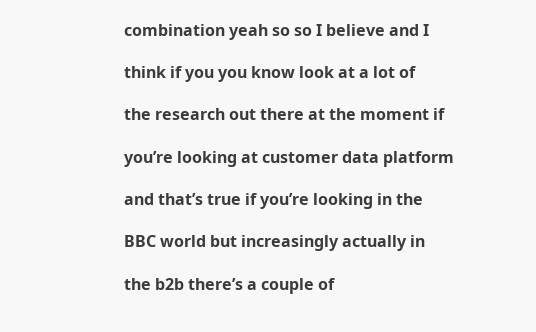combination yeah so so I believe and I

think if you you know look at a lot of

the research out there at the moment if

you’re looking at customer data platform

and that’s true if you’re looking in the

BBC world but increasingly actually in

the b2b there’s a couple of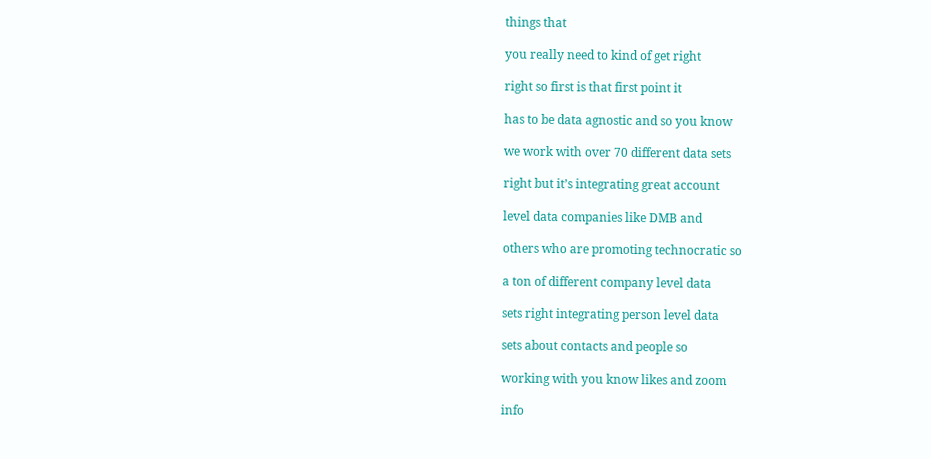things that

you really need to kind of get right

right so first is that first point it

has to be data agnostic and so you know

we work with over 70 different data sets

right but it’s integrating great account

level data companies like DMB and

others who are promoting technocratic so

a ton of different company level data

sets right integrating person level data

sets about contacts and people so

working with you know likes and zoom

info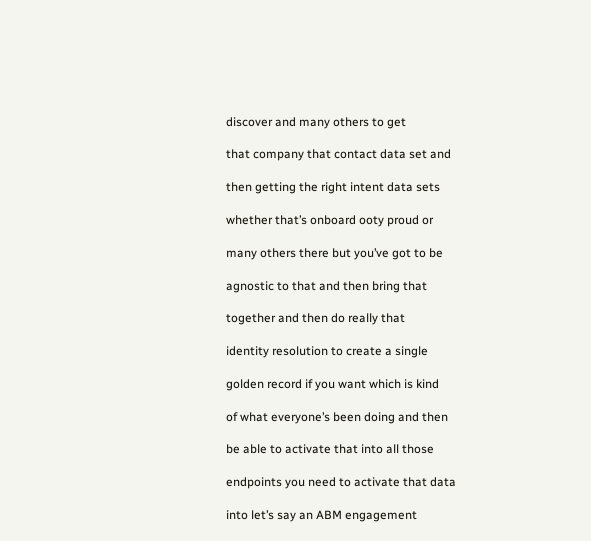discover and many others to get

that company that contact data set and

then getting the right intent data sets

whether that’s onboard ooty proud or

many others there but you’ve got to be

agnostic to that and then bring that

together and then do really that

identity resolution to create a single

golden record if you want which is kind

of what everyone’s been doing and then

be able to activate that into all those

endpoints you need to activate that data

into let’s say an ABM engagement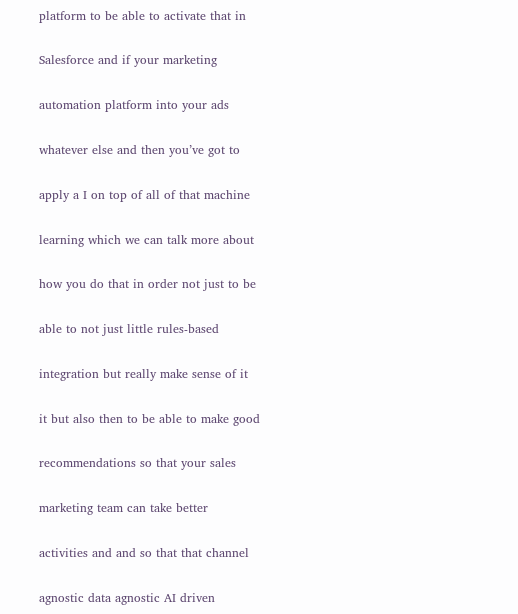platform to be able to activate that in

Salesforce and if your marketing

automation platform into your ads

whatever else and then you’ve got to

apply a I on top of all of that machine

learning which we can talk more about

how you do that in order not just to be

able to not just little rules-based

integration but really make sense of it

it but also then to be able to make good

recommendations so that your sales

marketing team can take better

activities and and so that that channel

agnostic data agnostic AI driven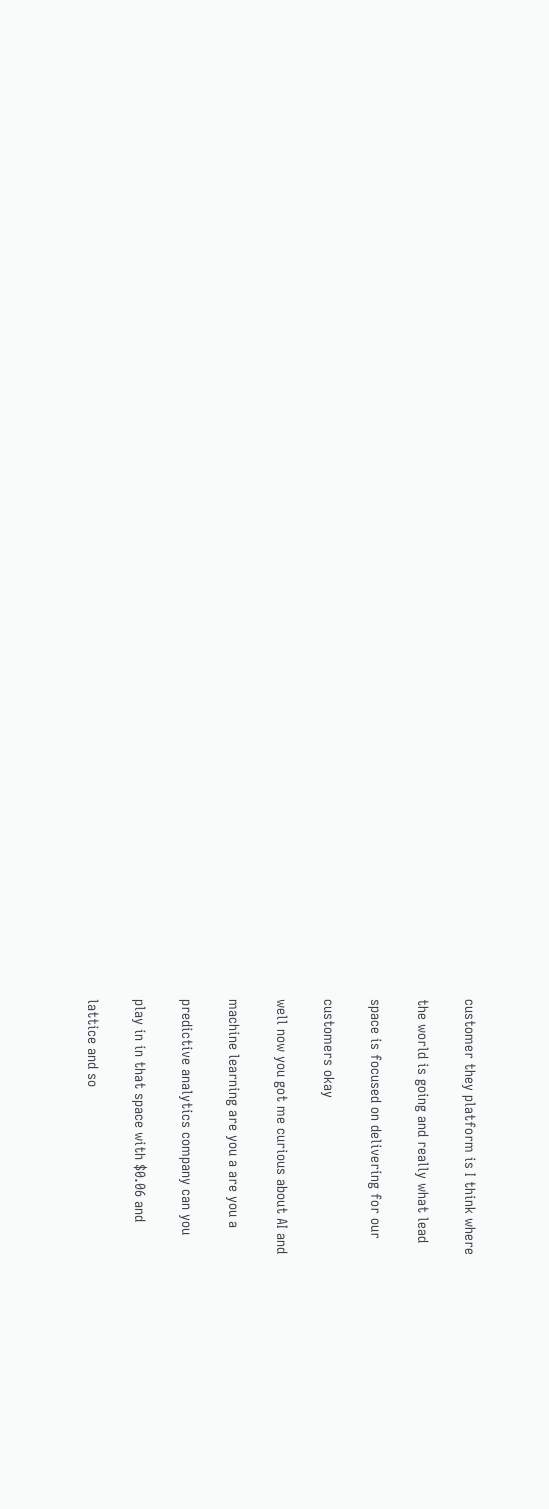customer they platform is I think where

the world is going and really what lead

space is focused on delivering for our

customers okay

well now you got me curious about AI and

machine learning are you a are you a

predictive analytics company can you

play in in that space with $0.06 and

lattice and so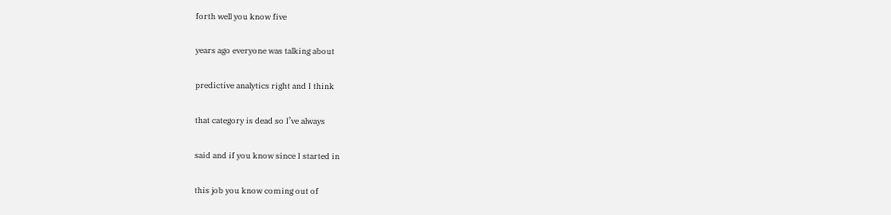forth well you know five

years ago everyone was talking about

predictive analytics right and I think

that category is dead so I’ve always

said and if you know since I started in

this job you know coming out of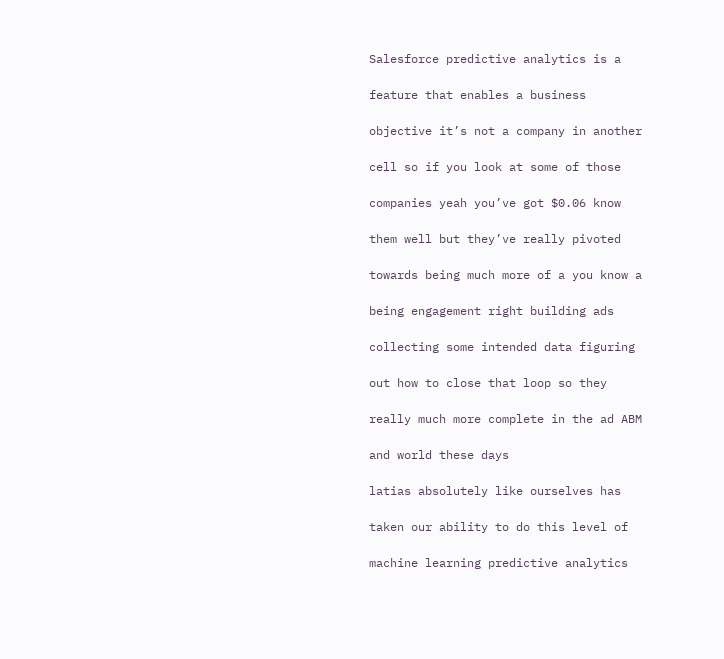Salesforce predictive analytics is a

feature that enables a business

objective it’s not a company in another

cell so if you look at some of those

companies yeah you’ve got $0.06 know

them well but they’ve really pivoted

towards being much more of a you know a

being engagement right building ads

collecting some intended data figuring

out how to close that loop so they

really much more complete in the ad ABM

and world these days

latias absolutely like ourselves has

taken our ability to do this level of

machine learning predictive analytics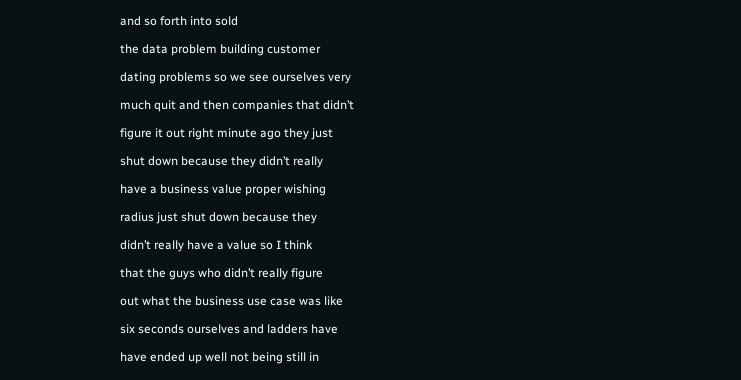and so forth into sold

the data problem building customer

dating problems so we see ourselves very

much quit and then companies that didn’t

figure it out right minute ago they just

shut down because they didn’t really

have a business value proper wishing

radius just shut down because they

didn’t really have a value so I think

that the guys who didn’t really figure

out what the business use case was like

six seconds ourselves and ladders have

have ended up well not being still in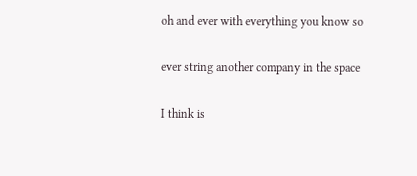oh and ever with everything you know so

ever string another company in the space

I think is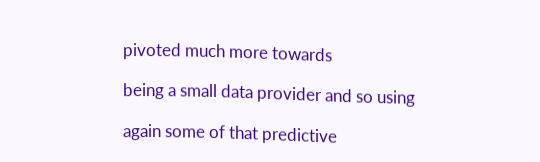pivoted much more towards

being a small data provider and so using

again some of that predictive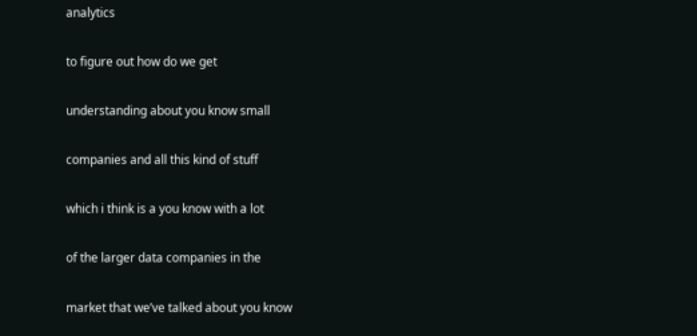analytics

to figure out how do we get

understanding about you know small

companies and all this kind of stuff

which i think is a you know with a lot

of the larger data companies in the

market that we’ve talked about you know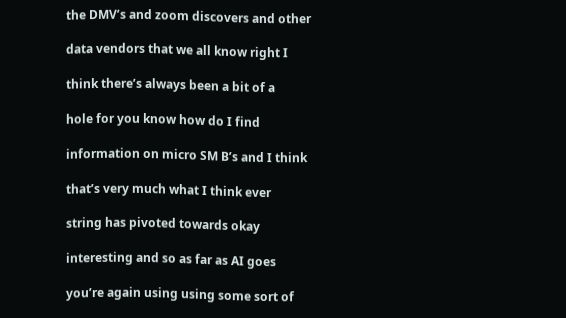the DMV’s and zoom discovers and other

data vendors that we all know right I

think there’s always been a bit of a

hole for you know how do I find

information on micro SM B’s and I think

that’s very much what I think ever

string has pivoted towards okay

interesting and so as far as AI goes

you’re again using using some sort of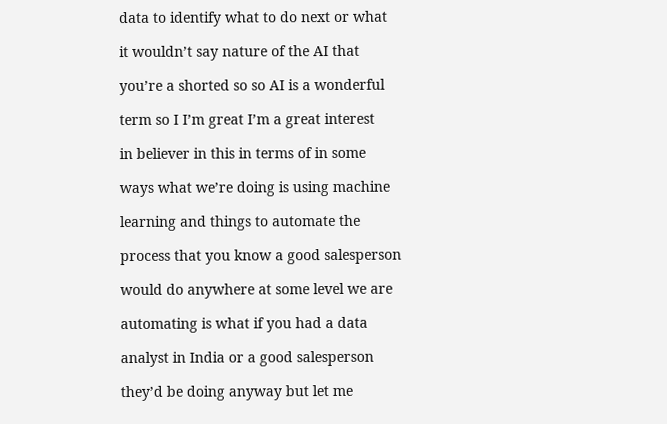data to identify what to do next or what

it wouldn’t say nature of the AI that

you’re a shorted so so AI is a wonderful

term so I I’m great I’m a great interest

in believer in this in terms of in some

ways what we’re doing is using machine

learning and things to automate the

process that you know a good salesperson

would do anywhere at some level we are

automating is what if you had a data

analyst in India or a good salesperson

they’d be doing anyway but let me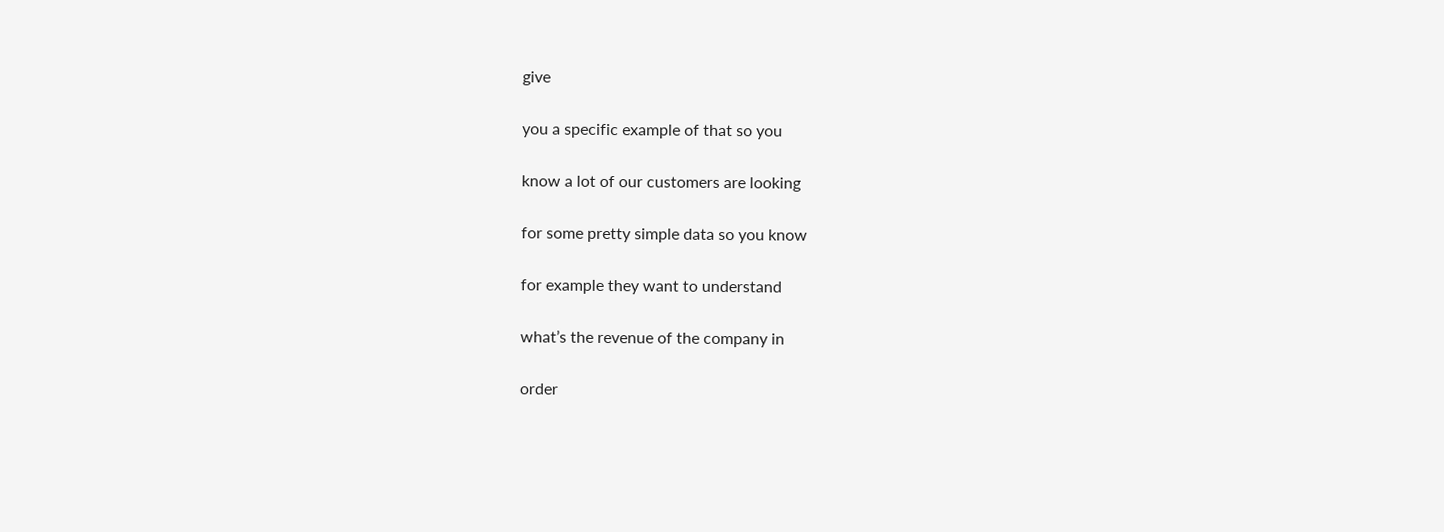give

you a specific example of that so you

know a lot of our customers are looking

for some pretty simple data so you know

for example they want to understand

what’s the revenue of the company in

order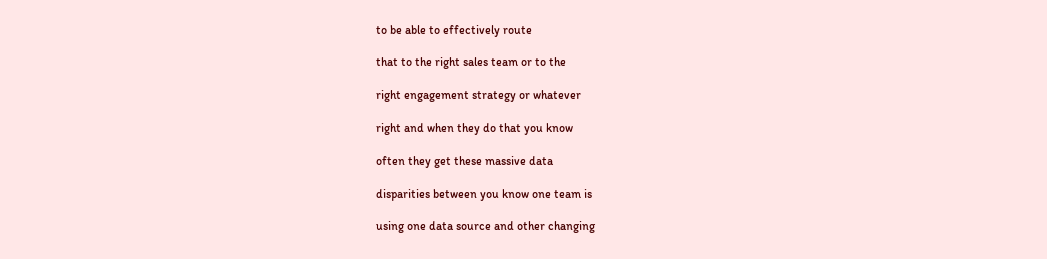to be able to effectively route

that to the right sales team or to the

right engagement strategy or whatever

right and when they do that you know

often they get these massive data

disparities between you know one team is

using one data source and other changing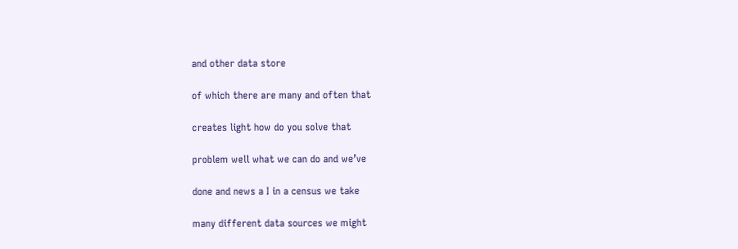and other data store

of which there are many and often that

creates light how do you solve that

problem well what we can do and we’ve

done and news a I in a census we take

many different data sources we might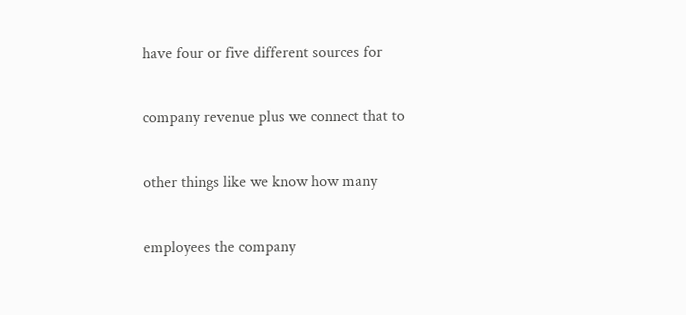have four or five different sources for

company revenue plus we connect that to

other things like we know how many

employees the company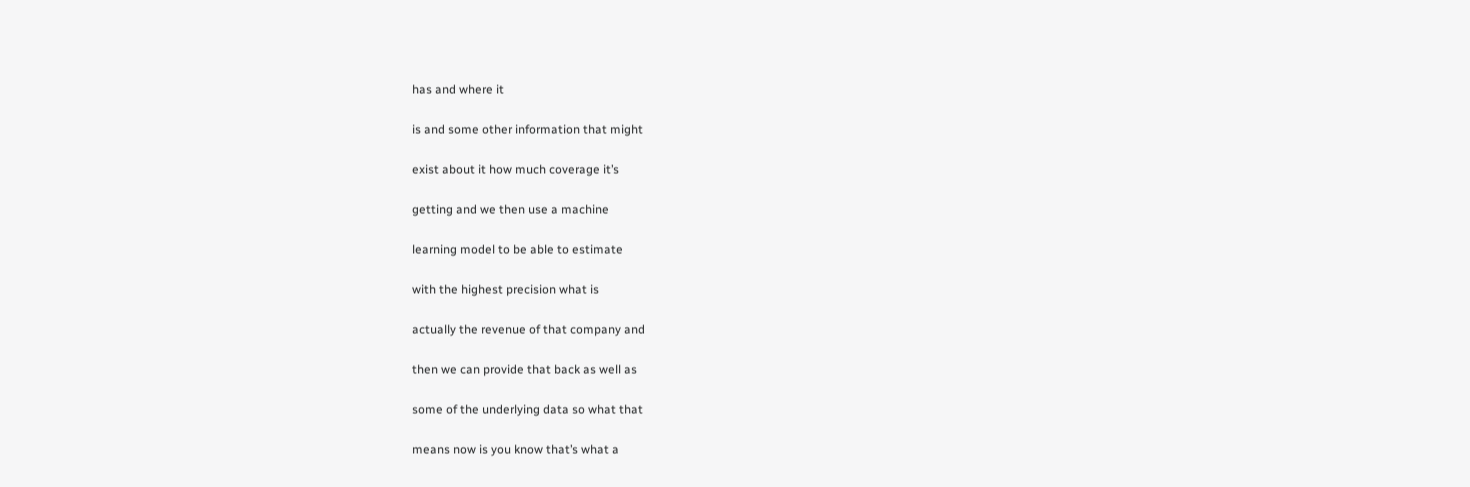has and where it

is and some other information that might

exist about it how much coverage it’s

getting and we then use a machine

learning model to be able to estimate

with the highest precision what is

actually the revenue of that company and

then we can provide that back as well as

some of the underlying data so what that

means now is you know that’s what a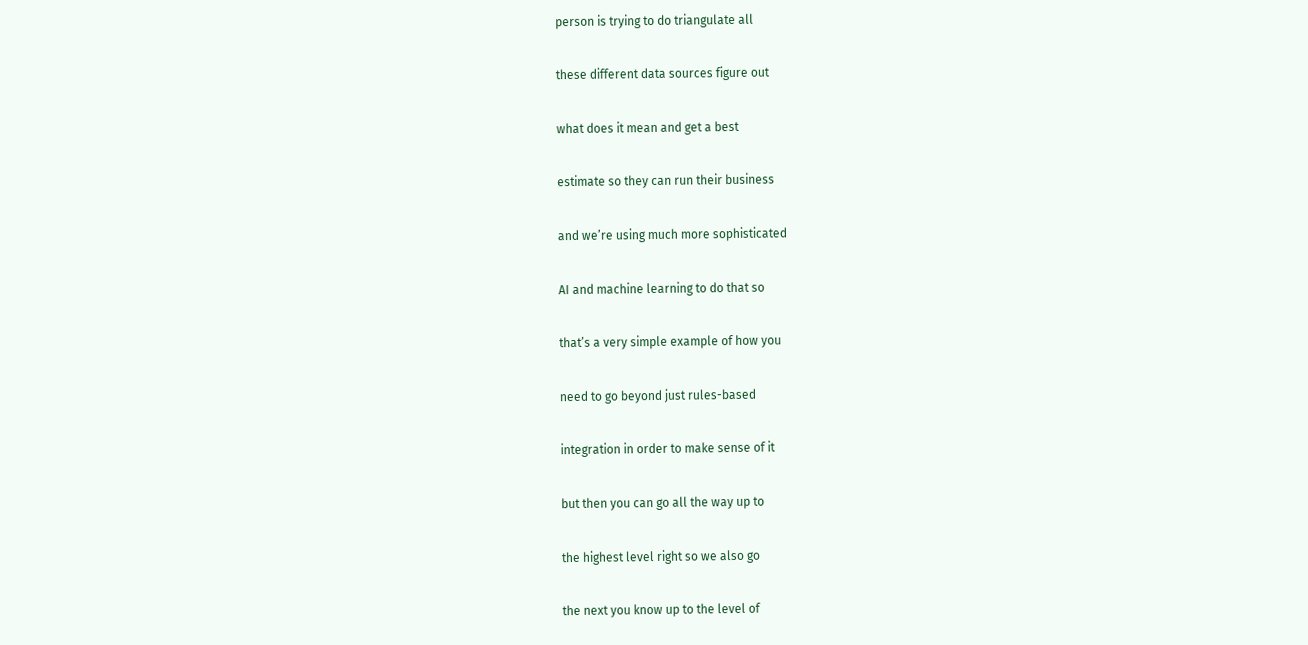person is trying to do triangulate all

these different data sources figure out

what does it mean and get a best

estimate so they can run their business

and we’re using much more sophisticated

AI and machine learning to do that so

that’s a very simple example of how you

need to go beyond just rules-based

integration in order to make sense of it

but then you can go all the way up to

the highest level right so we also go

the next you know up to the level of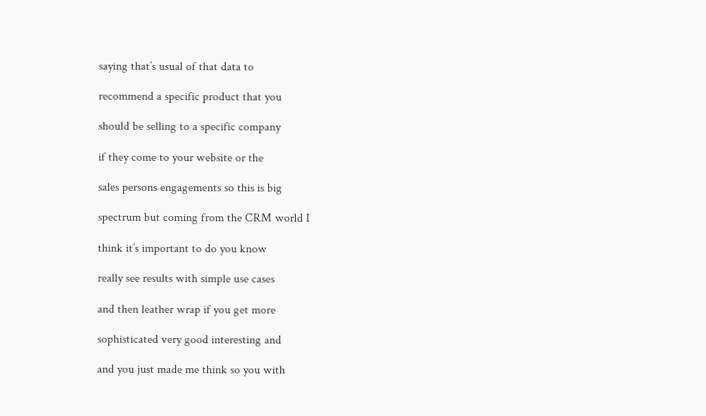saying that’s usual of that data to

recommend a specific product that you

should be selling to a specific company

if they come to your website or the

sales persons engagements so this is big

spectrum but coming from the CRM world I

think it’s important to do you know

really see results with simple use cases

and then leather wrap if you get more

sophisticated very good interesting and

and you just made me think so you with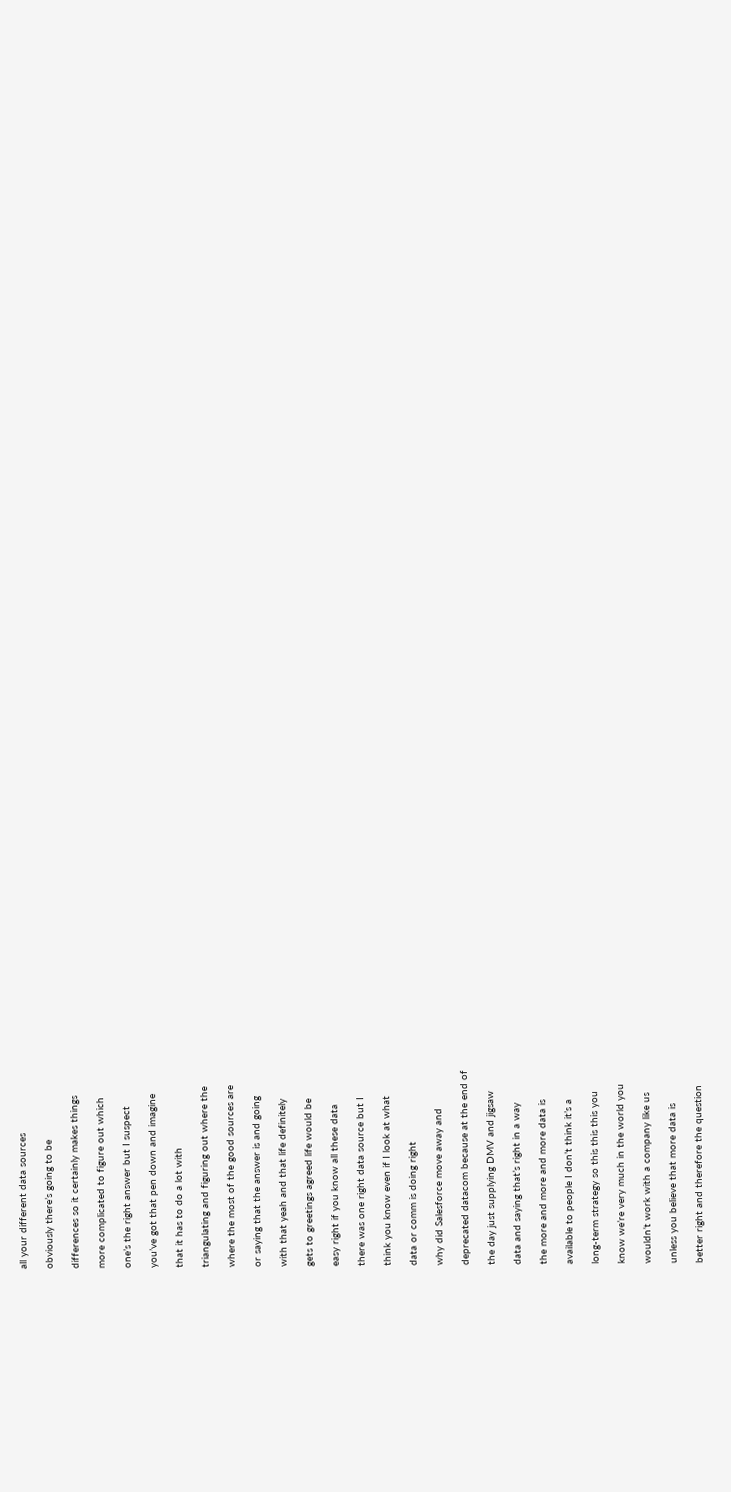all your different data sources

obviously there’s going to be

differences so it certainly makes things

more complicated to figure out which

one’s the right answer but I suspect

you’ve got that pen down and imagine

that it has to do a lot with

triangulating and figuring out where the

where the most of the good sources are

or saying that the answer is and going

with that yeah and that life definitely

gets to greetings agreed life would be

easy right if you know all these data

there was one right data source but I

think you know even if I look at what

data or comm is doing right

why did Salesforce move away and

deprecated datacom because at the end of

the day just supplying DMV and jigsaw

data and saying that’s right in a way

the more and more and more data is

available to people I don’t think it’s a

long-term strategy so this this this you

know we’re very much in the world you

wouldn’t work with a company like us

unless you believe that more data is

better right and therefore the question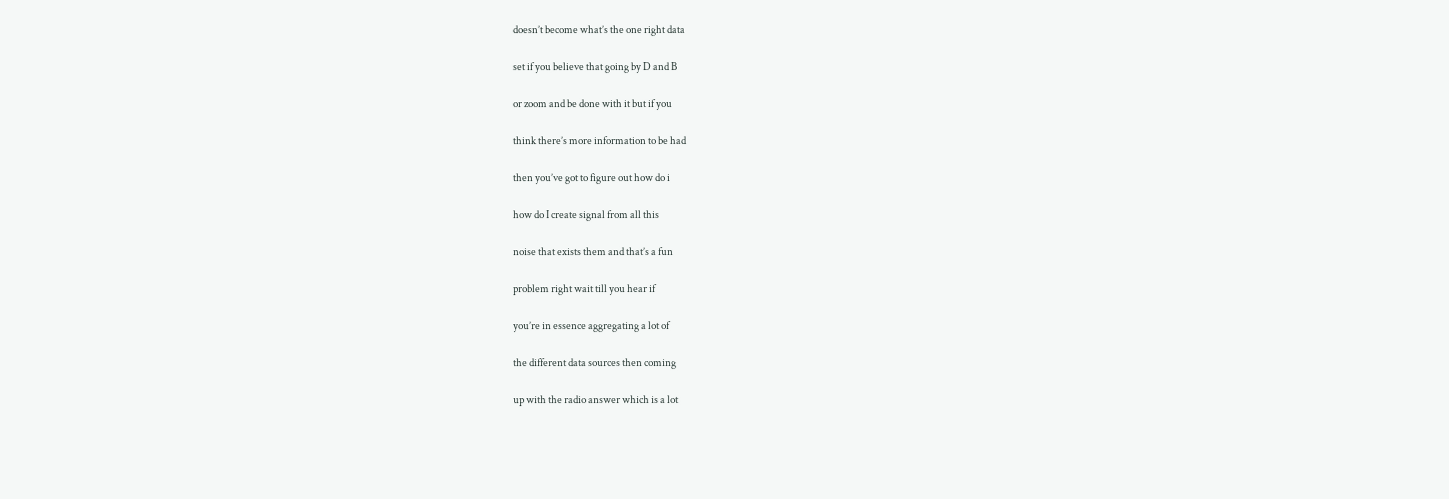doesn’t become what’s the one right data

set if you believe that going by D and B

or zoom and be done with it but if you

think there’s more information to be had

then you’ve got to figure out how do i

how do I create signal from all this

noise that exists them and that’s a fun

problem right wait till you hear if

you’re in essence aggregating a lot of

the different data sources then coming

up with the radio answer which is a lot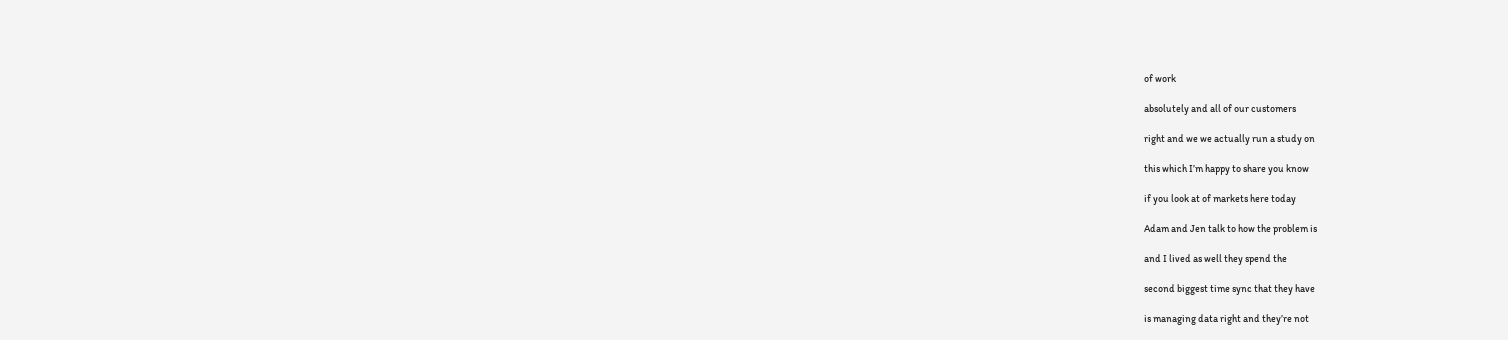of work

absolutely and all of our customers

right and we we actually run a study on

this which I’m happy to share you know

if you look at of markets here today

Adam and Jen talk to how the problem is

and I lived as well they spend the

second biggest time sync that they have

is managing data right and they’re not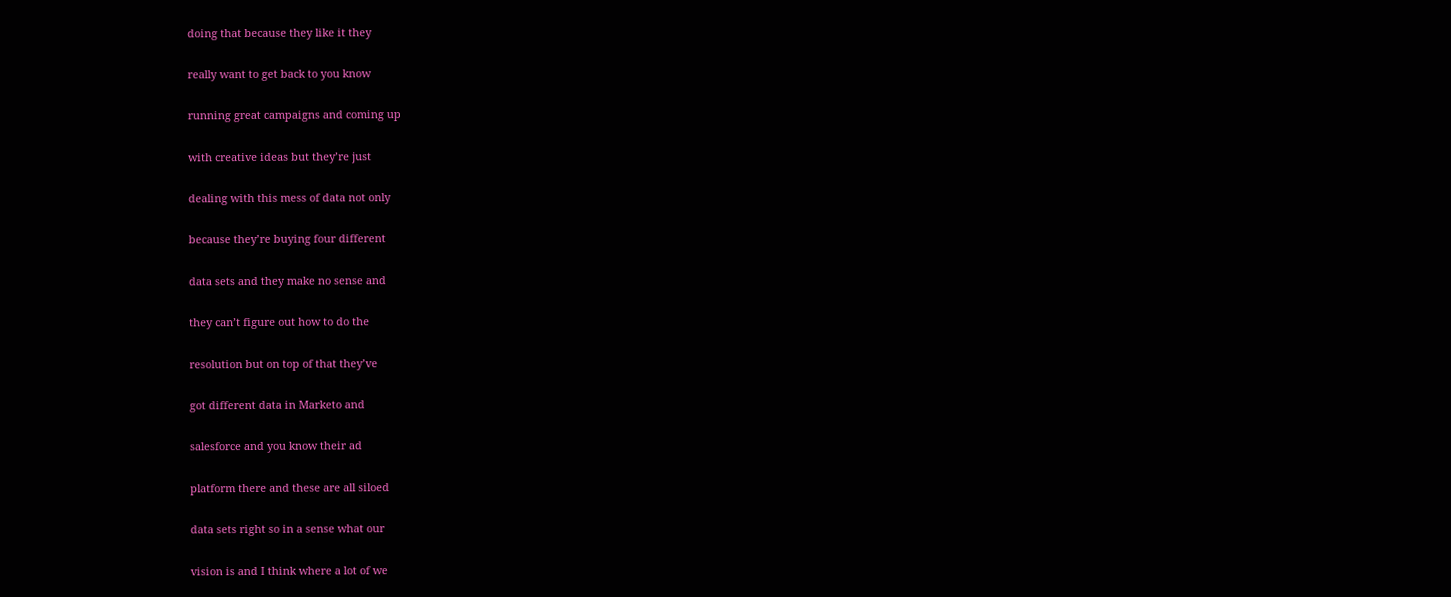doing that because they like it they

really want to get back to you know

running great campaigns and coming up

with creative ideas but they’re just

dealing with this mess of data not only

because they’re buying four different

data sets and they make no sense and

they can’t figure out how to do the

resolution but on top of that they’ve

got different data in Marketo and

salesforce and you know their ad

platform there and these are all siloed

data sets right so in a sense what our

vision is and I think where a lot of we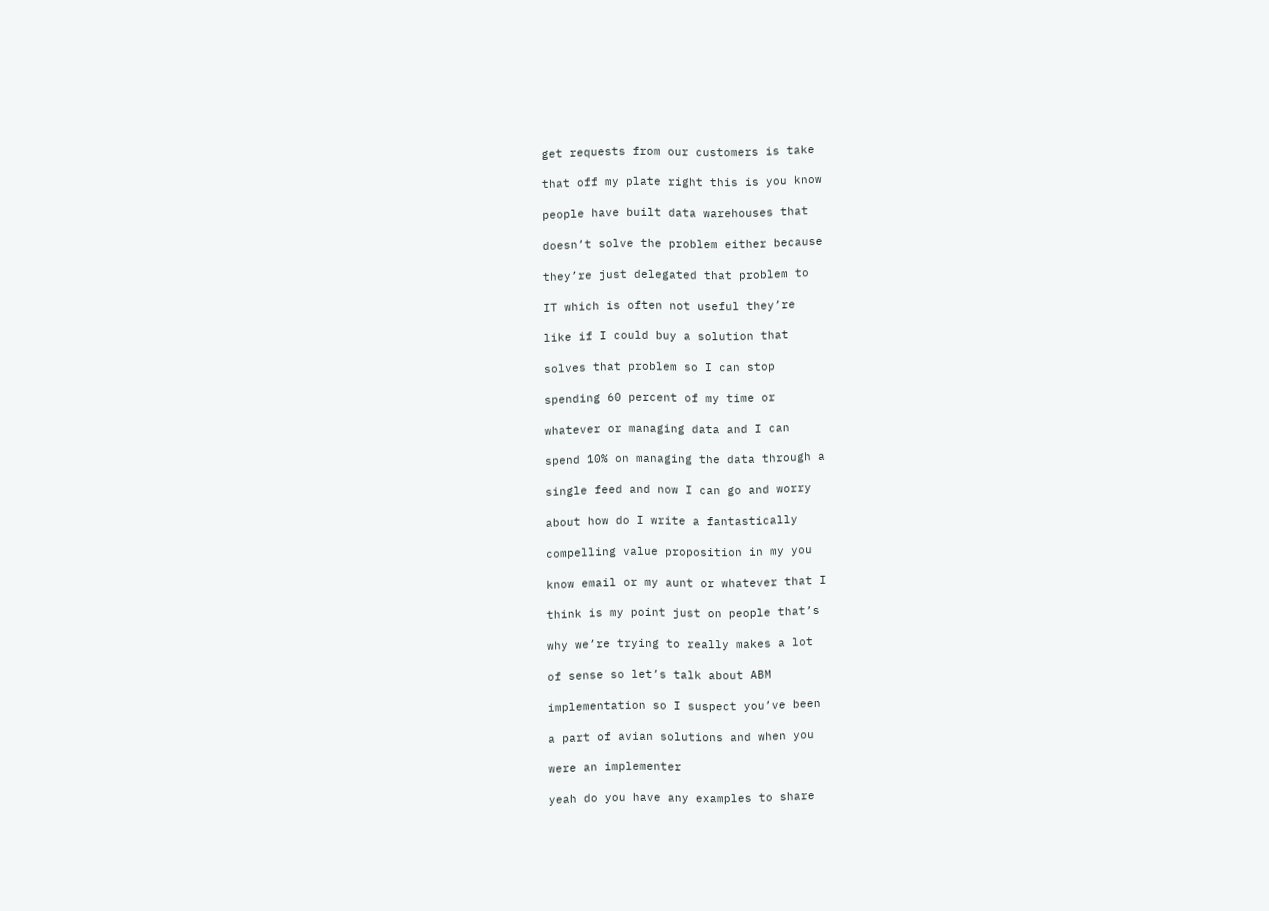get requests from our customers is take

that off my plate right this is you know

people have built data warehouses that

doesn’t solve the problem either because

they’re just delegated that problem to

IT which is often not useful they’re

like if I could buy a solution that

solves that problem so I can stop

spending 60 percent of my time or

whatever or managing data and I can

spend 10% on managing the data through a

single feed and now I can go and worry

about how do I write a fantastically

compelling value proposition in my you

know email or my aunt or whatever that I

think is my point just on people that’s

why we’re trying to really makes a lot

of sense so let’s talk about ABM

implementation so I suspect you’ve been

a part of avian solutions and when you

were an implementer

yeah do you have any examples to share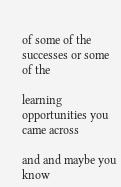of some of the successes or some of the

learning opportunities you came across

and and maybe you know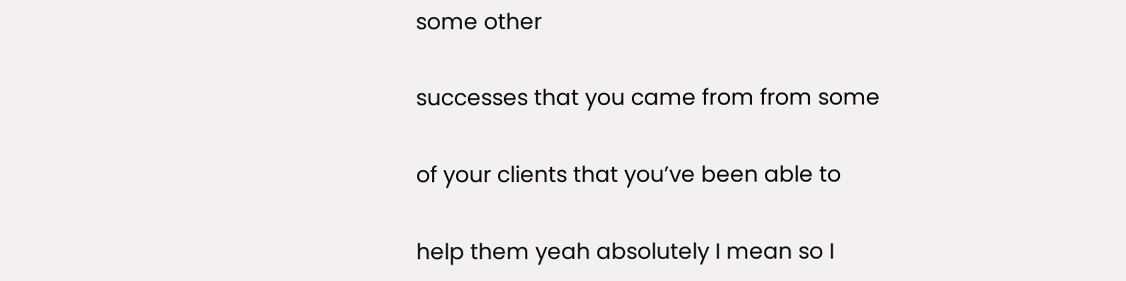some other

successes that you came from from some

of your clients that you’ve been able to

help them yeah absolutely I mean so I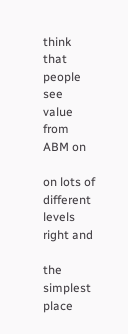think that people see value from ABM on

on lots of different levels right and

the simplest place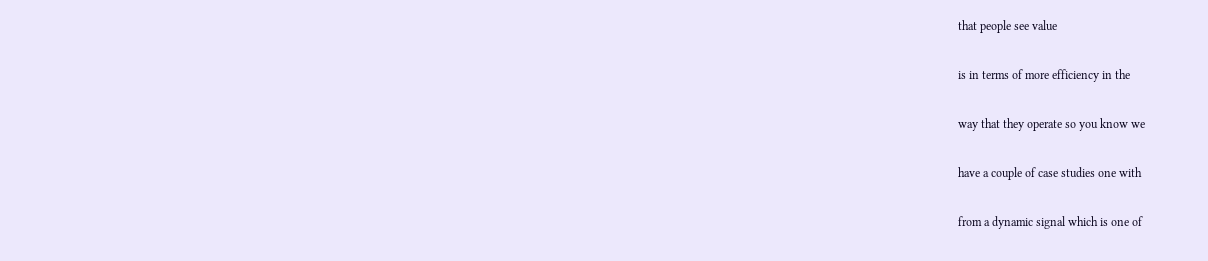that people see value

is in terms of more efficiency in the

way that they operate so you know we

have a couple of case studies one with

from a dynamic signal which is one of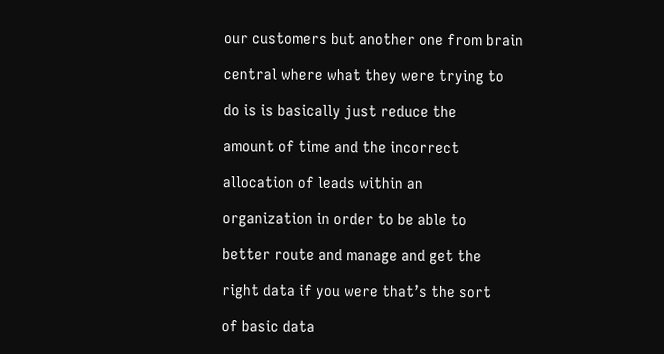our customers but another one from brain

central where what they were trying to

do is is basically just reduce the

amount of time and the incorrect

allocation of leads within an

organization in order to be able to

better route and manage and get the

right data if you were that’s the sort

of basic data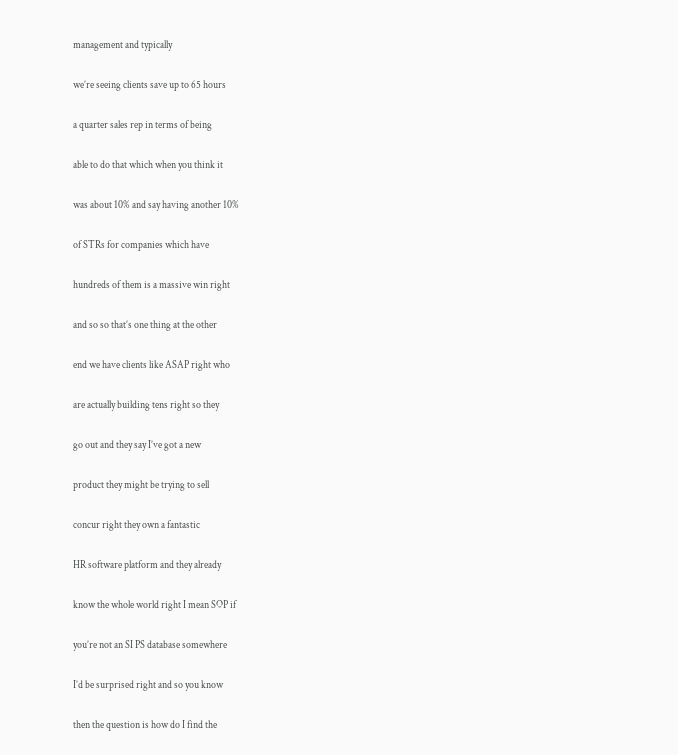management and typically

we’re seeing clients save up to 65 hours

a quarter sales rep in terms of being

able to do that which when you think it

was about 10% and say having another 10%

of STRs for companies which have

hundreds of them is a massive win right

and so so that’s one thing at the other

end we have clients like ASAP right who

are actually building tens right so they

go out and they say I’ve got a new

product they might be trying to sell

concur right they own a fantastic

HR software platform and they already

know the whole world right I mean SOP if

you’re not an SI PS database somewhere

I’d be surprised right and so you know

then the question is how do I find the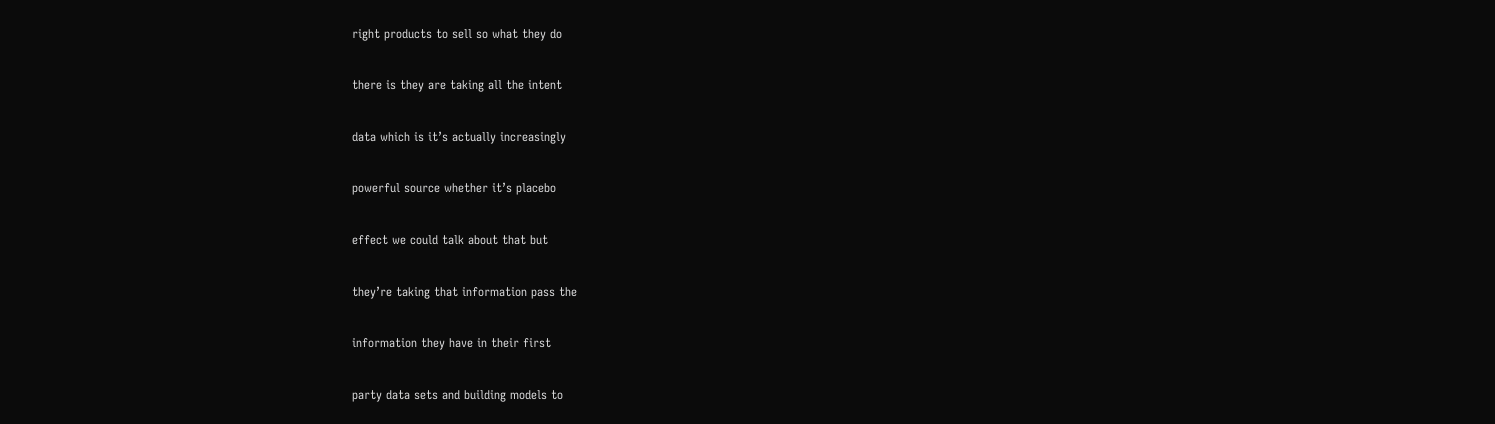right products to sell so what they do

there is they are taking all the intent

data which is it’s actually increasingly

powerful source whether it’s placebo

effect we could talk about that but

they’re taking that information pass the

information they have in their first

party data sets and building models to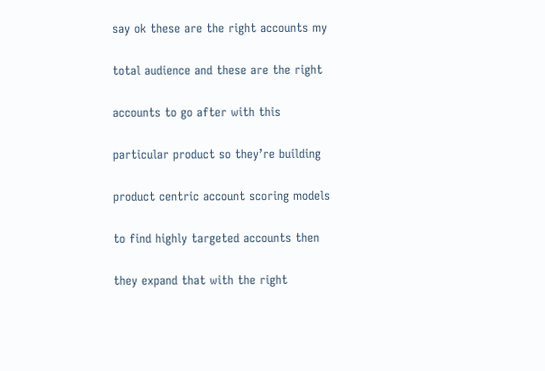say ok these are the right accounts my

total audience and these are the right

accounts to go after with this

particular product so they’re building

product centric account scoring models

to find highly targeted accounts then

they expand that with the right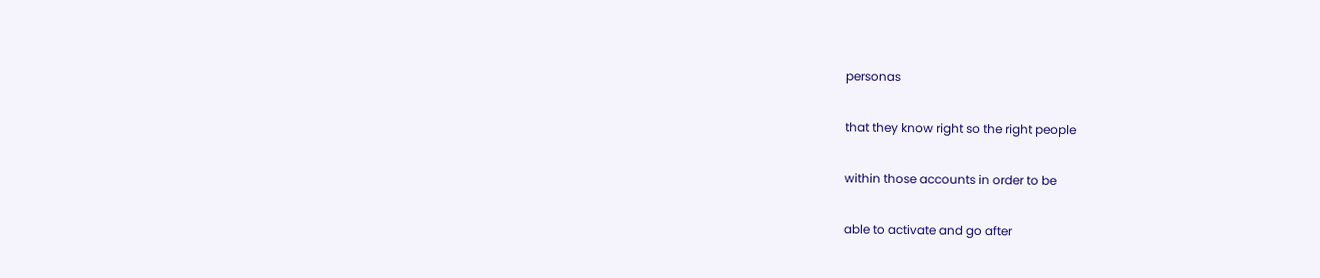personas

that they know right so the right people

within those accounts in order to be

able to activate and go after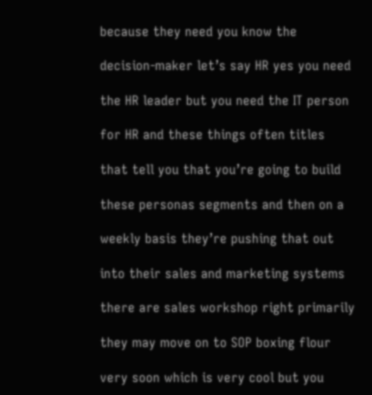because they need you know the

decision-maker let’s say HR yes you need

the HR leader but you need the IT person

for HR and these things often titles

that tell you that you’re going to build

these personas segments and then on a

weekly basis they’re pushing that out

into their sales and marketing systems

there are sales workshop right primarily

they may move on to SOP boxing flour

very soon which is very cool but you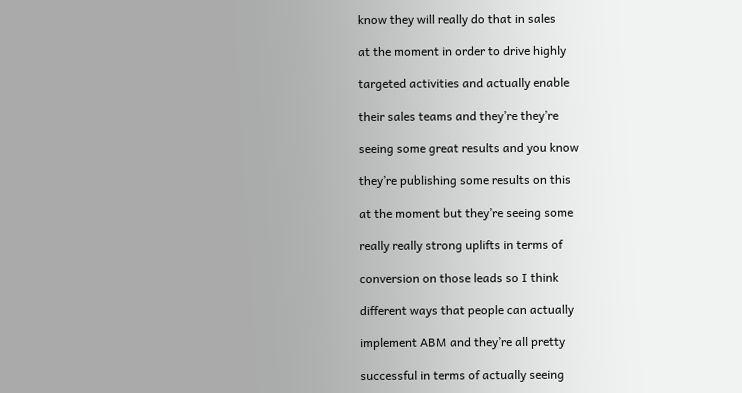know they will really do that in sales

at the moment in order to drive highly

targeted activities and actually enable

their sales teams and they’re they’re

seeing some great results and you know

they’re publishing some results on this

at the moment but they’re seeing some

really really strong uplifts in terms of

conversion on those leads so I think

different ways that people can actually

implement ABM and they’re all pretty

successful in terms of actually seeing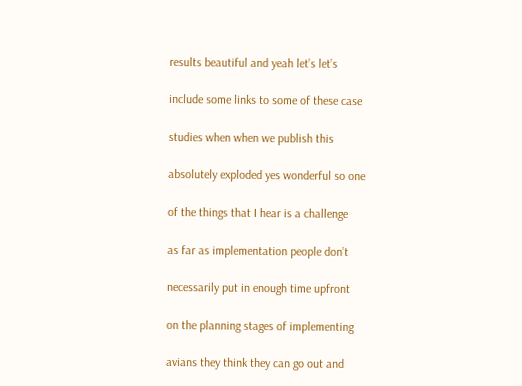results beautiful and yeah let’s let’s

include some links to some of these case

studies when when we publish this

absolutely exploded yes wonderful so one

of the things that I hear is a challenge

as far as implementation people don’t

necessarily put in enough time upfront

on the planning stages of implementing

avians they think they can go out and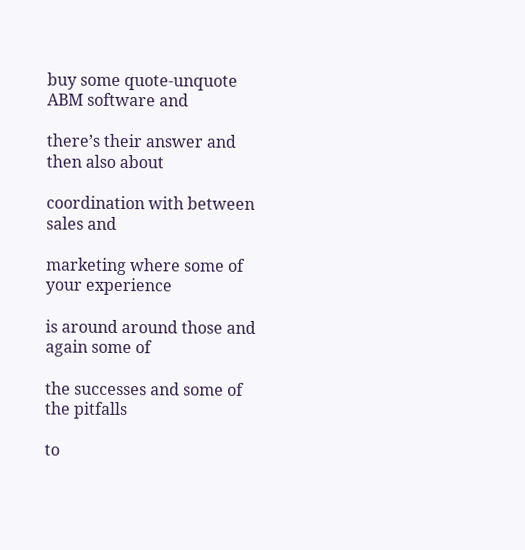buy some quote-unquote ABM software and

there’s their answer and then also about

coordination with between sales and

marketing where some of your experience

is around around those and again some of

the successes and some of the pitfalls

to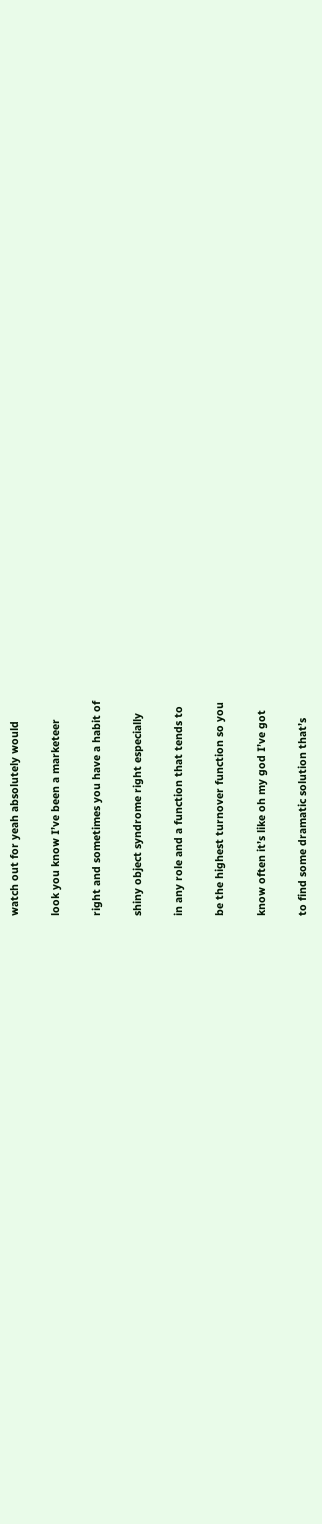watch out for yeah absolutely would

look you know I’ve been a marketeer

right and sometimes you have a habit of

shiny object syndrome right especially

in any role and a function that tends to

be the highest turnover function so you

know often it’s like oh my god I’ve got

to find some dramatic solution that’s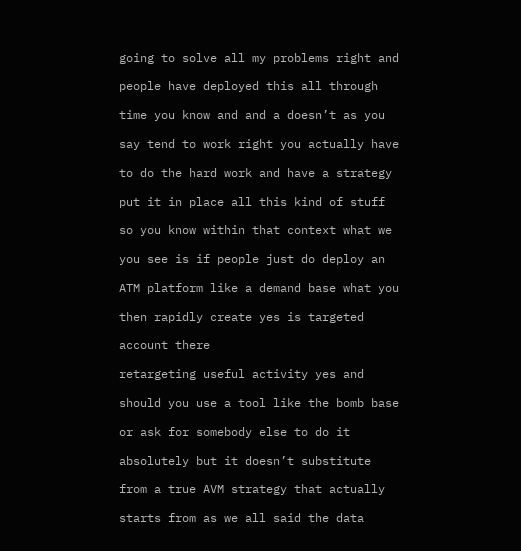going to solve all my problems right and

people have deployed this all through

time you know and and a doesn’t as you

say tend to work right you actually have

to do the hard work and have a strategy

put it in place all this kind of stuff

so you know within that context what we

you see is if people just do deploy an

ATM platform like a demand base what you

then rapidly create yes is targeted

account there

retargeting useful activity yes and

should you use a tool like the bomb base

or ask for somebody else to do it

absolutely but it doesn’t substitute

from a true AVM strategy that actually

starts from as we all said the data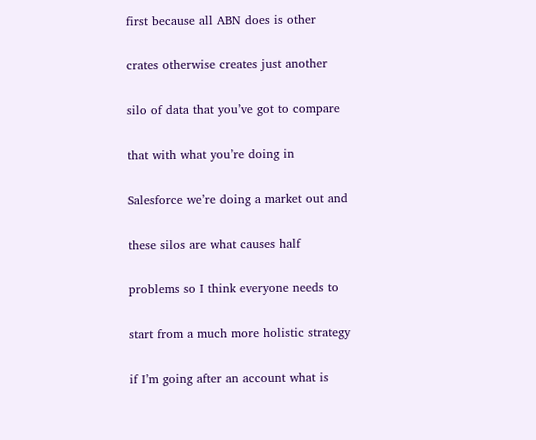first because all ABN does is other

crates otherwise creates just another

silo of data that you’ve got to compare

that with what you’re doing in

Salesforce we’re doing a market out and

these silos are what causes half

problems so I think everyone needs to

start from a much more holistic strategy

if I’m going after an account what is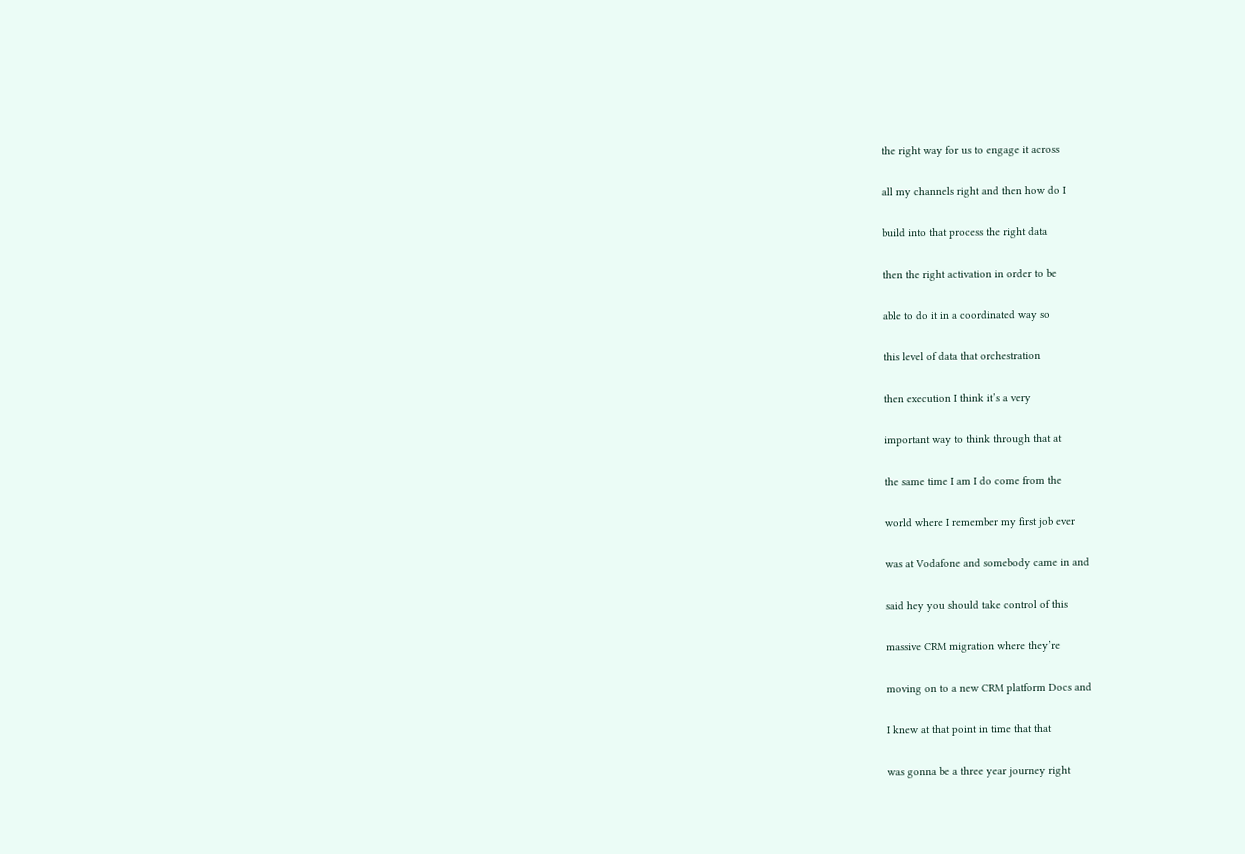the right way for us to engage it across

all my channels right and then how do I

build into that process the right data

then the right activation in order to be

able to do it in a coordinated way so

this level of data that orchestration

then execution I think it’s a very

important way to think through that at

the same time I am I do come from the

world where I remember my first job ever

was at Vodafone and somebody came in and

said hey you should take control of this

massive CRM migration where they’re

moving on to a new CRM platform Docs and

I knew at that point in time that that

was gonna be a three year journey right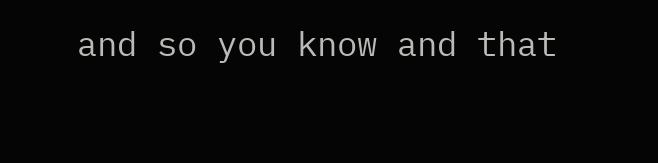and so you know and that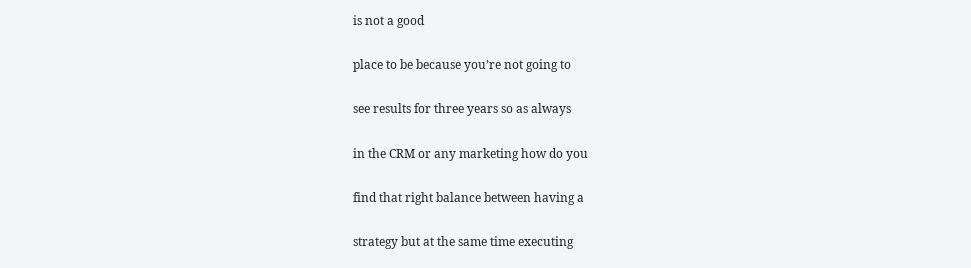is not a good

place to be because you’re not going to

see results for three years so as always

in the CRM or any marketing how do you

find that right balance between having a

strategy but at the same time executing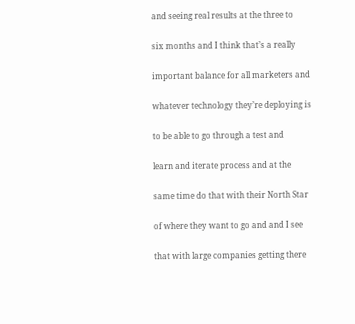and seeing real results at the three to

six months and I think that’s a really

important balance for all marketers and

whatever technology they’re deploying is

to be able to go through a test and

learn and iterate process and at the

same time do that with their North Star

of where they want to go and and I see

that with large companies getting there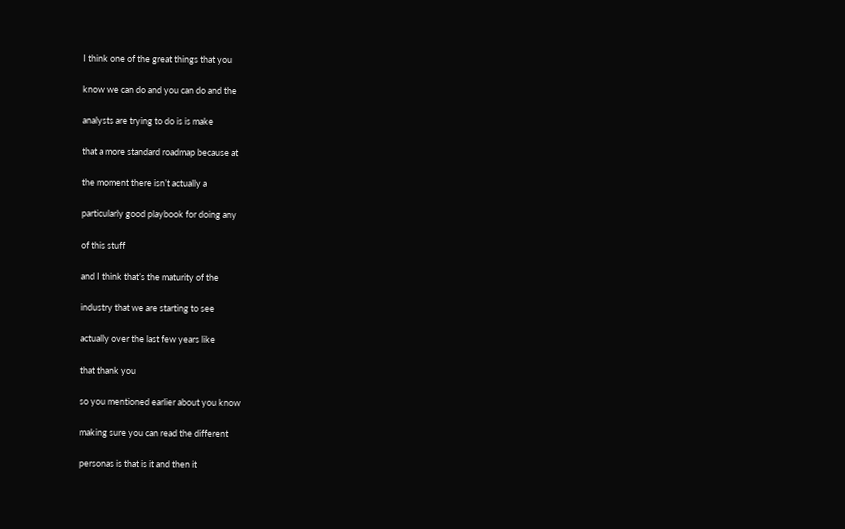I think one of the great things that you

know we can do and you can do and the

analysts are trying to do is is make

that a more standard roadmap because at

the moment there isn’t actually a

particularly good playbook for doing any

of this stuff

and I think that’s the maturity of the

industry that we are starting to see

actually over the last few years like

that thank you

so you mentioned earlier about you know

making sure you can read the different

personas is that is it and then it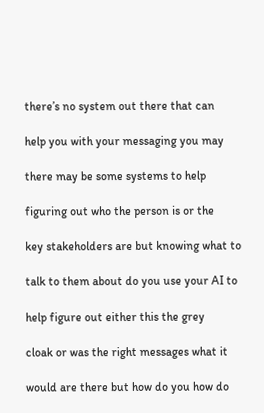there’s no system out there that can

help you with your messaging you may

there may be some systems to help

figuring out who the person is or the

key stakeholders are but knowing what to

talk to them about do you use your AI to

help figure out either this the grey

cloak or was the right messages what it

would are there but how do you how do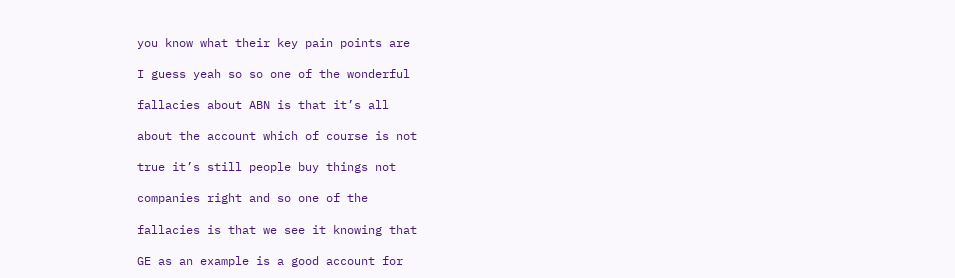you know what their key pain points are

I guess yeah so so one of the wonderful

fallacies about ABN is that it’s all

about the account which of course is not

true it’s still people buy things not

companies right and so one of the

fallacies is that we see it knowing that

GE as an example is a good account for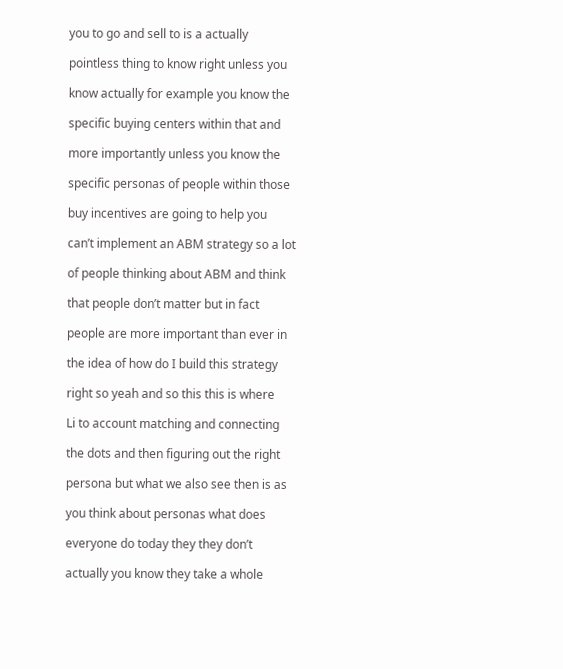you to go and sell to is a actually

pointless thing to know right unless you

know actually for example you know the

specific buying centers within that and

more importantly unless you know the

specific personas of people within those

buy incentives are going to help you

can’t implement an ABM strategy so a lot

of people thinking about ABM and think

that people don’t matter but in fact

people are more important than ever in

the idea of how do I build this strategy

right so yeah and so this this is where

Li to account matching and connecting

the dots and then figuring out the right

persona but what we also see then is as

you think about personas what does

everyone do today they they don’t

actually you know they take a whole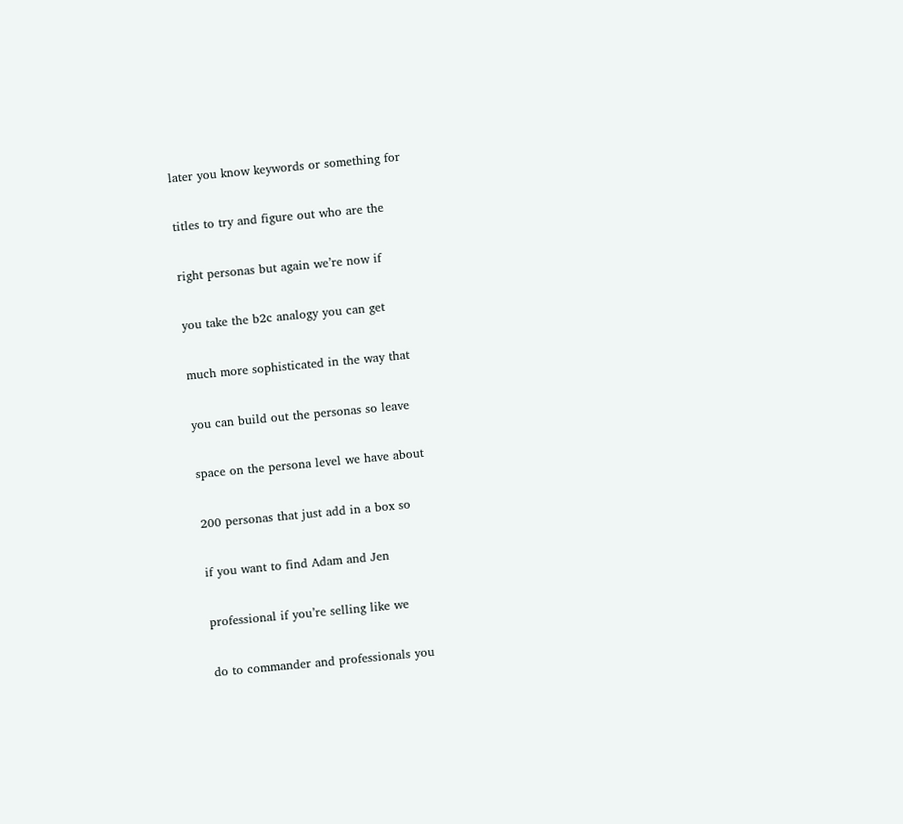later you know keywords or something for

titles to try and figure out who are the

right personas but again we’re now if

you take the b2c analogy you can get

much more sophisticated in the way that

you can build out the personas so leave

space on the persona level we have about

200 personas that just add in a box so

if you want to find Adam and Jen

professional if you’re selling like we

do to commander and professionals you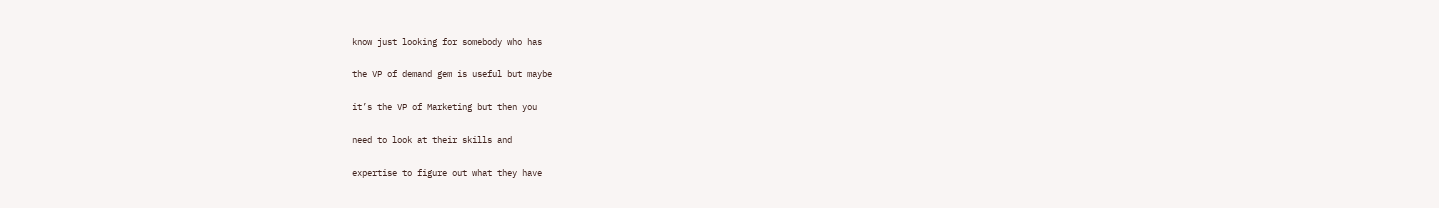know just looking for somebody who has

the VP of demand gem is useful but maybe

it’s the VP of Marketing but then you

need to look at their skills and

expertise to figure out what they have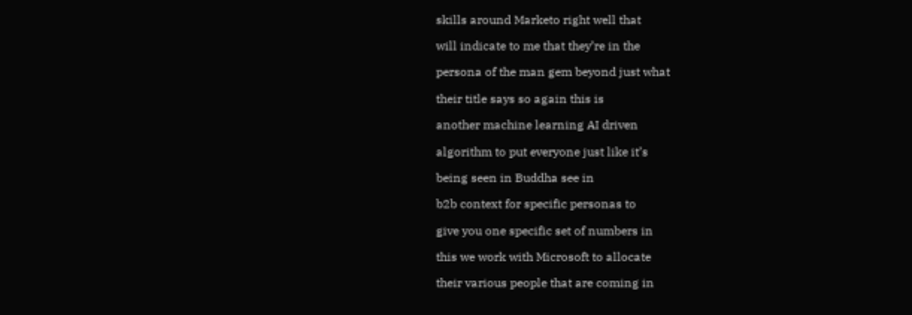skills around Marketo right well that

will indicate to me that they’re in the

persona of the man gem beyond just what

their title says so again this is

another machine learning AI driven

algorithm to put everyone just like it’s

being seen in Buddha see in

b2b context for specific personas to

give you one specific set of numbers in

this we work with Microsoft to allocate

their various people that are coming in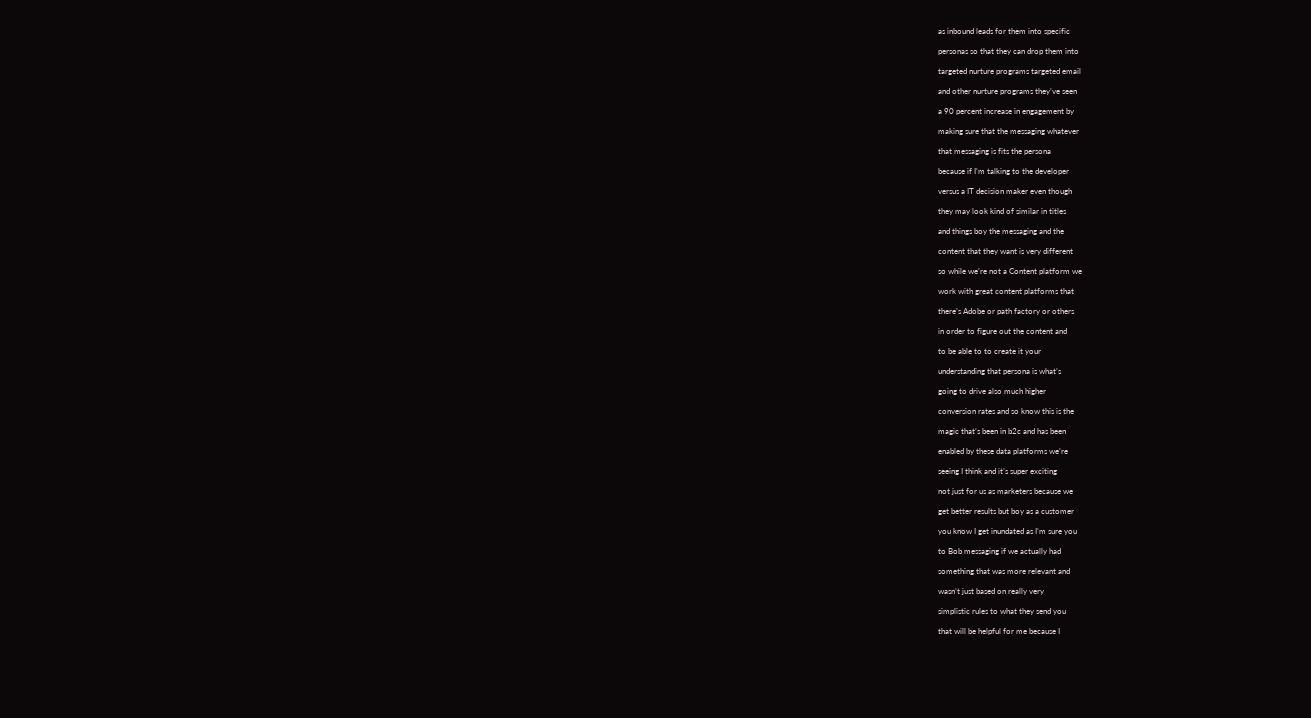as inbound leads for them into specific

personas so that they can drop them into

targeted nurture programs targeted email

and other nurture programs they’ve seen

a 90 percent increase in engagement by

making sure that the messaging whatever

that messaging is fits the persona

because if I’m talking to the developer

versus a IT decision maker even though

they may look kind of similar in titles

and things boy the messaging and the

content that they want is very different

so while we’re not a Content platform we

work with great content platforms that

there’s Adobe or path factory or others

in order to figure out the content and

to be able to to create it your

understanding that persona is what’s

going to drive also much higher

conversion rates and so know this is the

magic that’s been in b2c and has been

enabled by these data platforms we’re

seeing I think and it’s super exciting

not just for us as marketers because we

get better results but boy as a customer

you know I get inundated as I’m sure you

to Bob messaging if we actually had

something that was more relevant and

wasn’t just based on really very

simplistic rules to what they send you

that will be helpful for me because I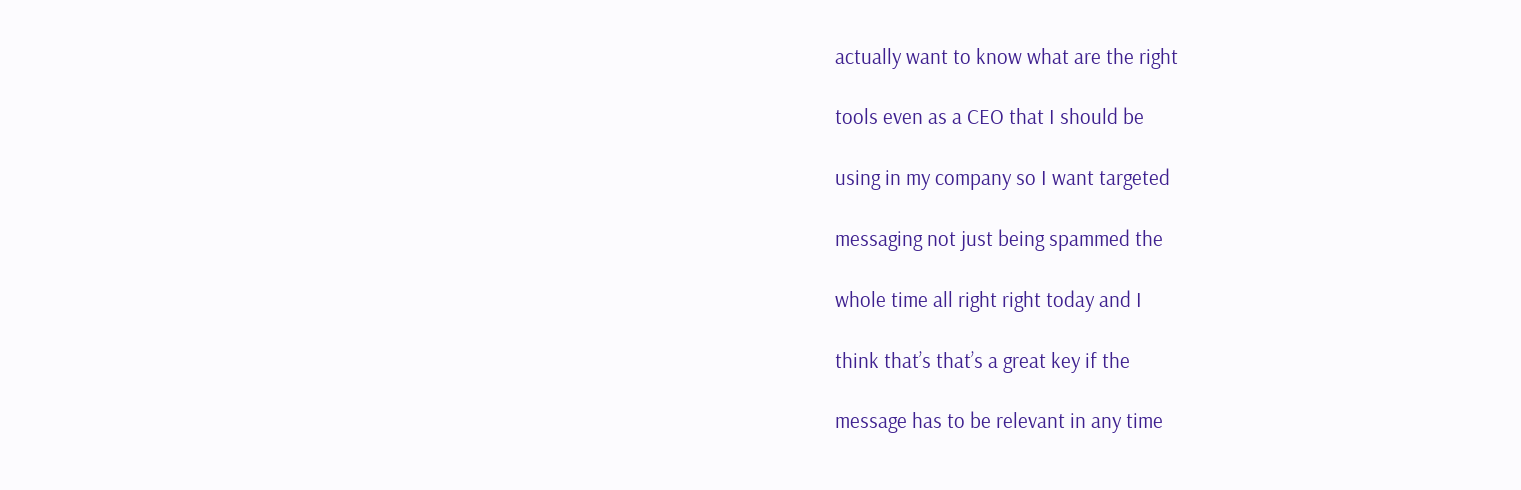actually want to know what are the right

tools even as a CEO that I should be

using in my company so I want targeted

messaging not just being spammed the

whole time all right right today and I

think that’s that’s a great key if the

message has to be relevant in any time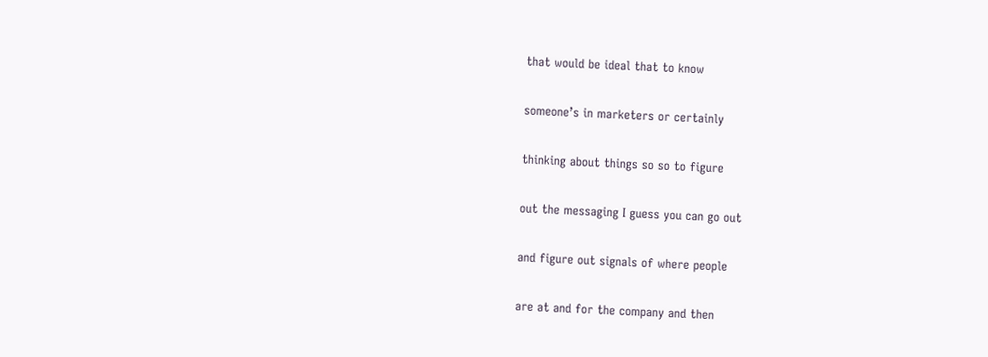that would be ideal that to know

someone’s in marketers or certainly

thinking about things so so to figure

out the messaging I guess you can go out

and figure out signals of where people

are at and for the company and then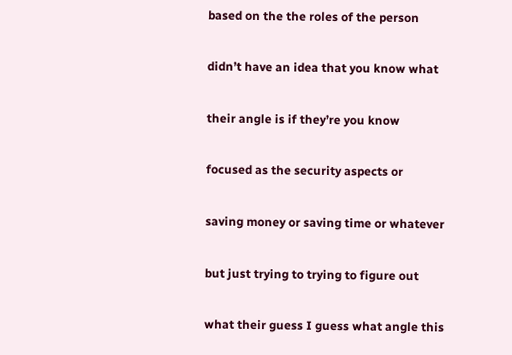based on the the roles of the person

didn’t have an idea that you know what

their angle is if they’re you know

focused as the security aspects or

saving money or saving time or whatever

but just trying to trying to figure out

what their guess I guess what angle this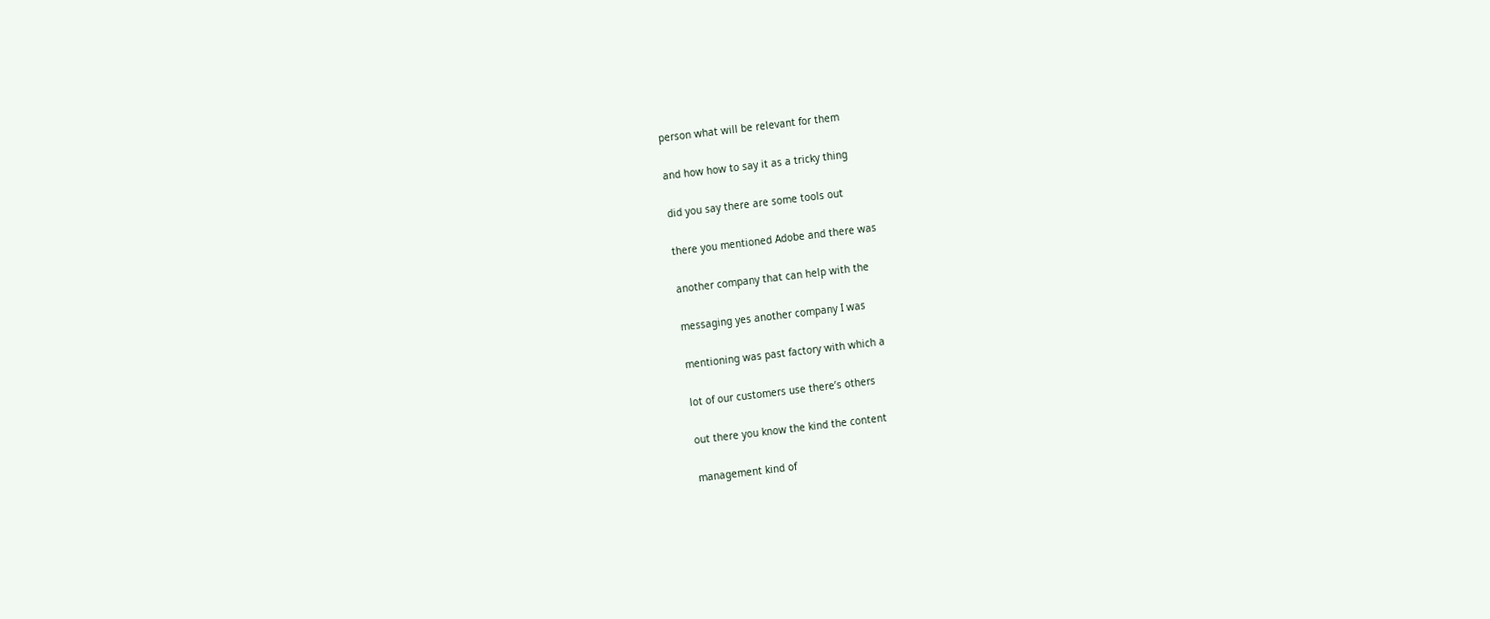person what will be relevant for them

and how how to say it as a tricky thing

did you say there are some tools out

there you mentioned Adobe and there was

another company that can help with the

messaging yes another company I was

mentioning was past factory with which a

lot of our customers use there’s others

out there you know the kind the content

management kind of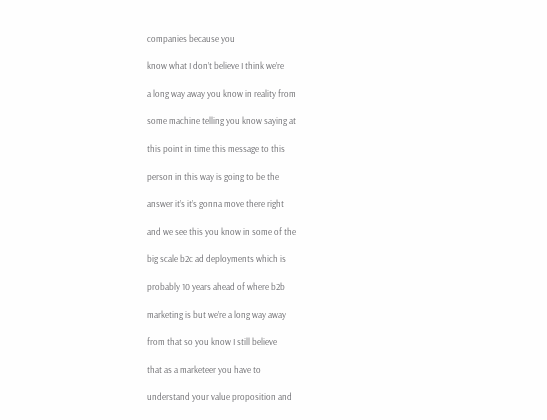companies because you

know what I don’t believe I think we’re

a long way away you know in reality from

some machine telling you know saying at

this point in time this message to this

person in this way is going to be the

answer it’s it’s gonna move there right

and we see this you know in some of the

big scale b2c ad deployments which is

probably 10 years ahead of where b2b

marketing is but we’re a long way away

from that so you know I still believe

that as a marketeer you have to

understand your value proposition and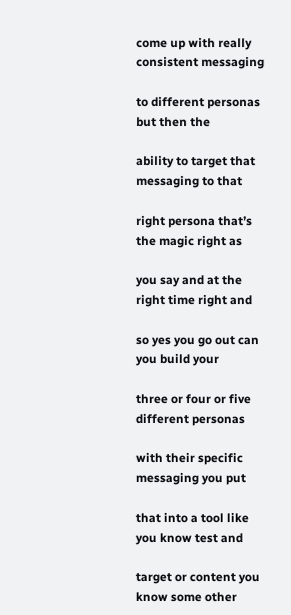come up with really consistent messaging

to different personas but then the

ability to target that messaging to that

right persona that’s the magic right as

you say and at the right time right and

so yes you go out can you build your

three or four or five different personas

with their specific messaging you put

that into a tool like you know test and

target or content you know some other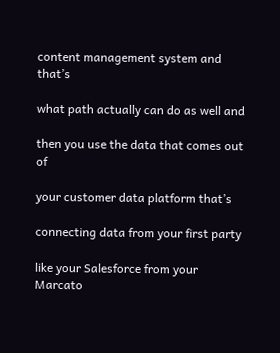content management system and that’s

what path actually can do as well and

then you use the data that comes out of

your customer data platform that’s

connecting data from your first party

like your Salesforce from your Marcato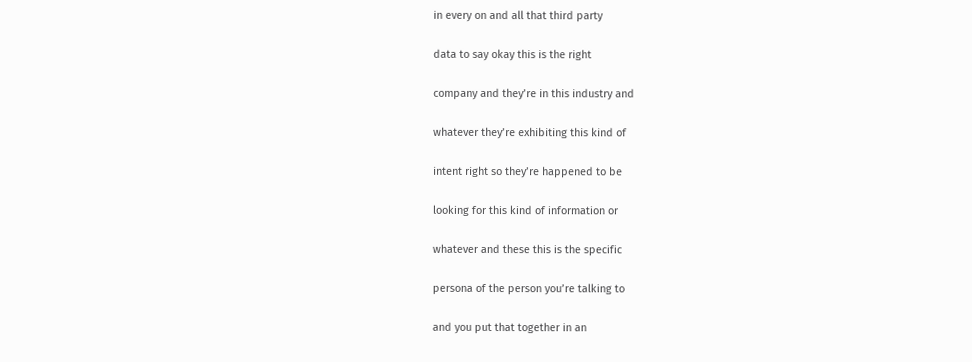in every on and all that third party

data to say okay this is the right

company and they’re in this industry and

whatever they’re exhibiting this kind of

intent right so they’re happened to be

looking for this kind of information or

whatever and these this is the specific

persona of the person you’re talking to

and you put that together in an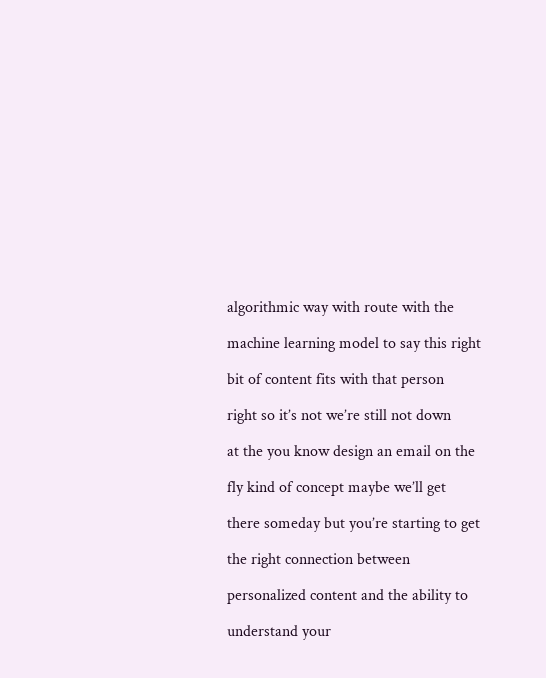algorithmic way with route with the

machine learning model to say this right

bit of content fits with that person

right so it’s not we’re still not down

at the you know design an email on the

fly kind of concept maybe we’ll get

there someday but you’re starting to get

the right connection between

personalized content and the ability to

understand your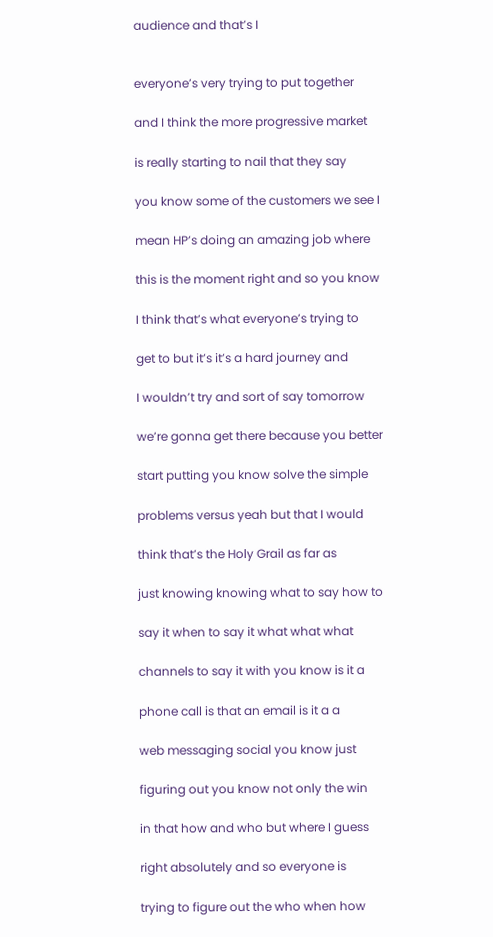audience and that’s I


everyone’s very trying to put together

and I think the more progressive market

is really starting to nail that they say

you know some of the customers we see I

mean HP’s doing an amazing job where

this is the moment right and so you know

I think that’s what everyone’s trying to

get to but it’s it’s a hard journey and

I wouldn’t try and sort of say tomorrow

we’re gonna get there because you better

start putting you know solve the simple

problems versus yeah but that I would

think that’s the Holy Grail as far as

just knowing knowing what to say how to

say it when to say it what what what

channels to say it with you know is it a

phone call is that an email is it a a

web messaging social you know just

figuring out you know not only the win

in that how and who but where I guess

right absolutely and so everyone is

trying to figure out the who when how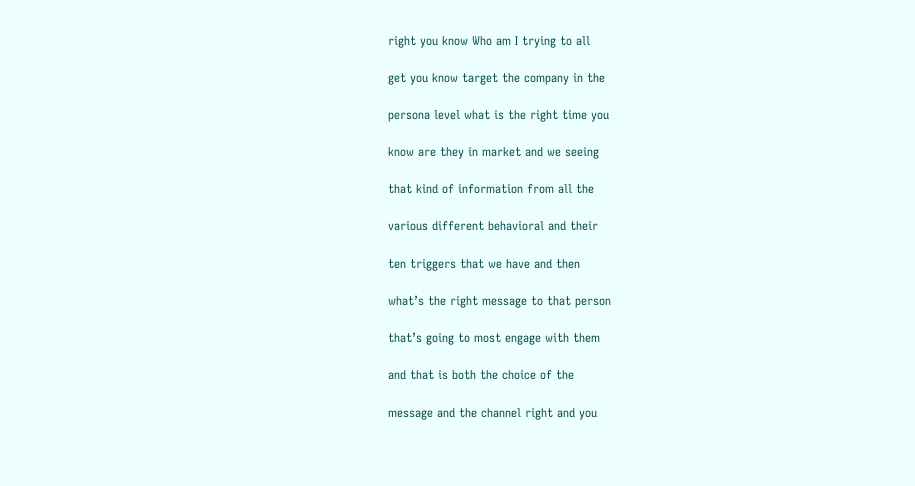right you know Who am I trying to all

get you know target the company in the

persona level what is the right time you

know are they in market and we seeing

that kind of information from all the

various different behavioral and their

ten triggers that we have and then

what’s the right message to that person

that’s going to most engage with them

and that is both the choice of the

message and the channel right and you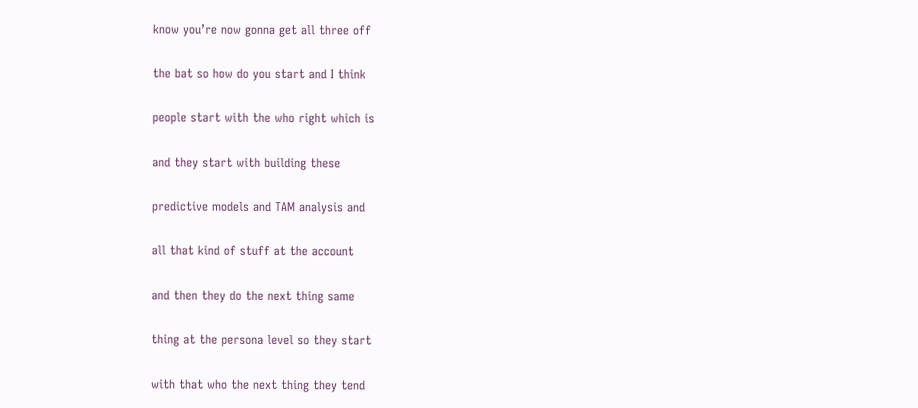know you’re now gonna get all three off

the bat so how do you start and I think

people start with the who right which is

and they start with building these

predictive models and TAM analysis and

all that kind of stuff at the account

and then they do the next thing same

thing at the persona level so they start

with that who the next thing they tend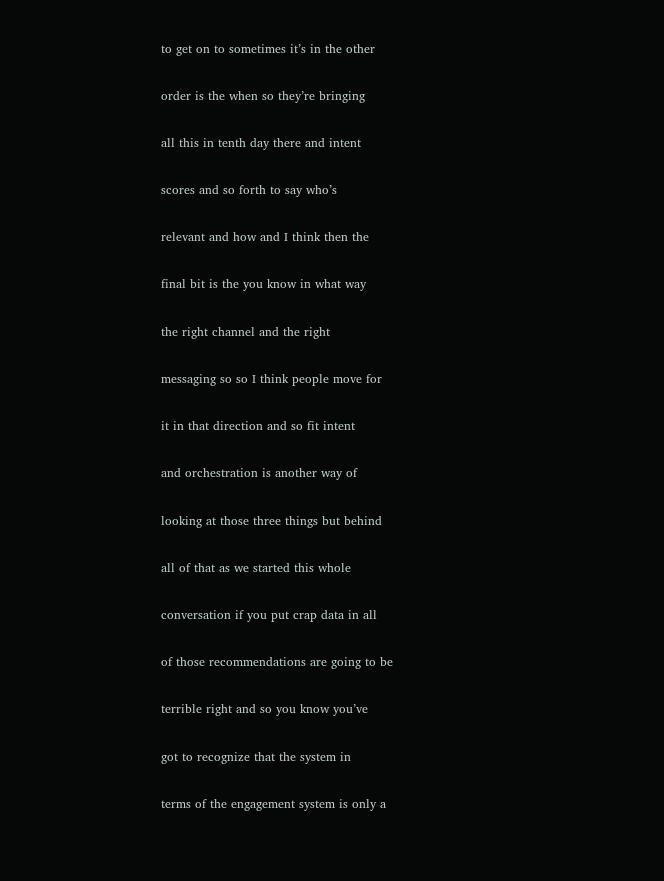to get on to sometimes it’s in the other

order is the when so they’re bringing

all this in tenth day there and intent

scores and so forth to say who’s

relevant and how and I think then the

final bit is the you know in what way

the right channel and the right

messaging so so I think people move for

it in that direction and so fit intent

and orchestration is another way of

looking at those three things but behind

all of that as we started this whole

conversation if you put crap data in all

of those recommendations are going to be

terrible right and so you know you’ve

got to recognize that the system in

terms of the engagement system is only a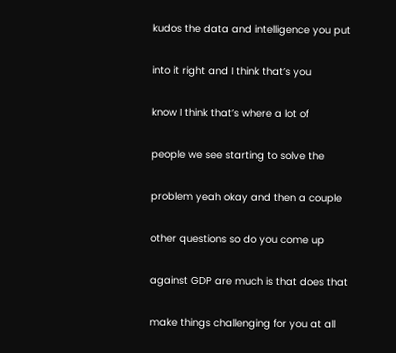kudos the data and intelligence you put

into it right and I think that’s you

know I think that’s where a lot of

people we see starting to solve the

problem yeah okay and then a couple

other questions so do you come up

against GDP are much is that does that

make things challenging for you at all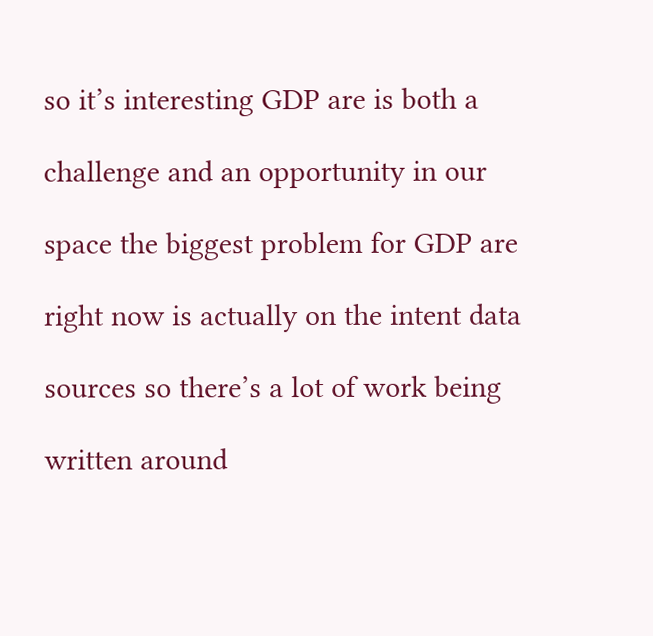so it’s interesting GDP are is both a

challenge and an opportunity in our

space the biggest problem for GDP are

right now is actually on the intent data

sources so there’s a lot of work being

written around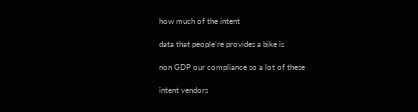how much of the intent

data that people’re provides a bike is

non GDP our compliance so a lot of these

intent vendors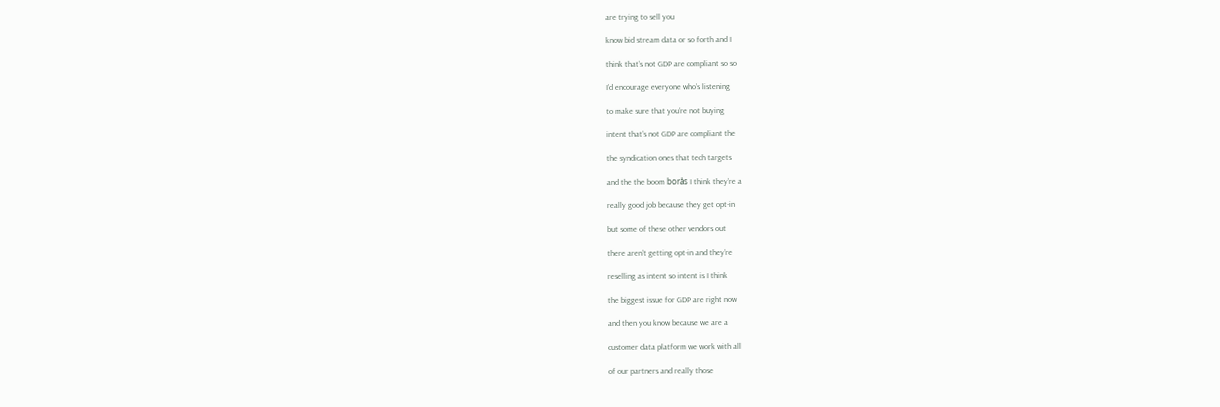are trying to sell you

know bid stream data or so forth and I

think that’s not GDP are compliant so so

I’d encourage everyone who’s listening

to make sure that you’re not buying

intent that’s not GDP are compliant the

the syndication ones that tech targets

and the the boom borås I think they’re a

really good job because they get opt-in

but some of these other vendors out

there aren’t getting opt-in and they’re

reselling as intent so intent is I think

the biggest issue for GDP are right now

and then you know because we are a

customer data platform we work with all

of our partners and really those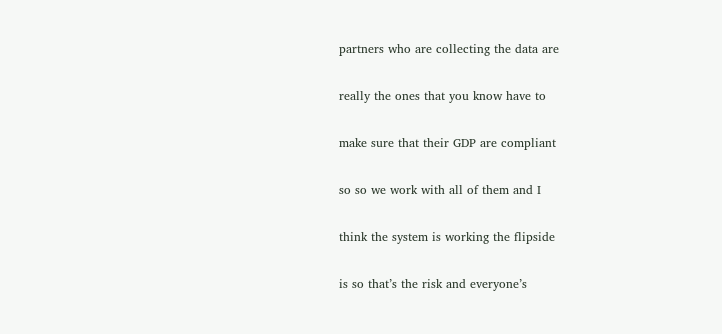partners who are collecting the data are

really the ones that you know have to

make sure that their GDP are compliant

so so we work with all of them and I

think the system is working the flipside

is so that’s the risk and everyone’s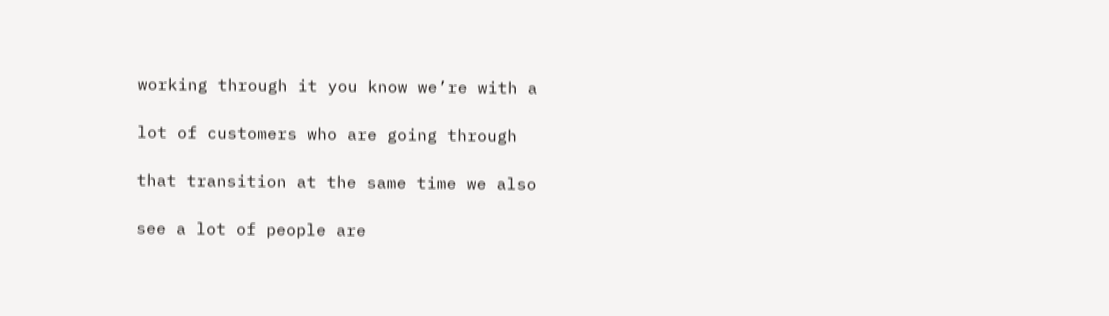working through it you know we’re with a

lot of customers who are going through

that transition at the same time we also

see a lot of people are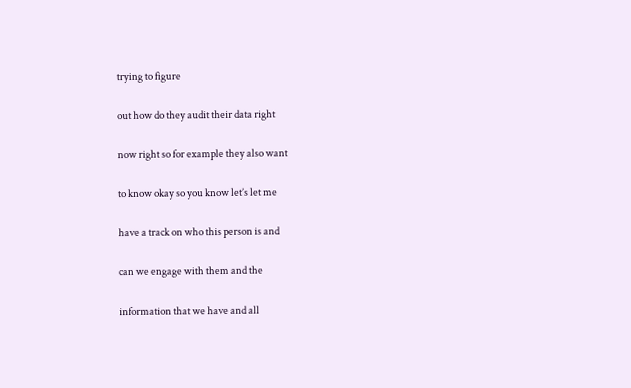trying to figure

out how do they audit their data right

now right so for example they also want

to know okay so you know let’s let me

have a track on who this person is and

can we engage with them and the

information that we have and all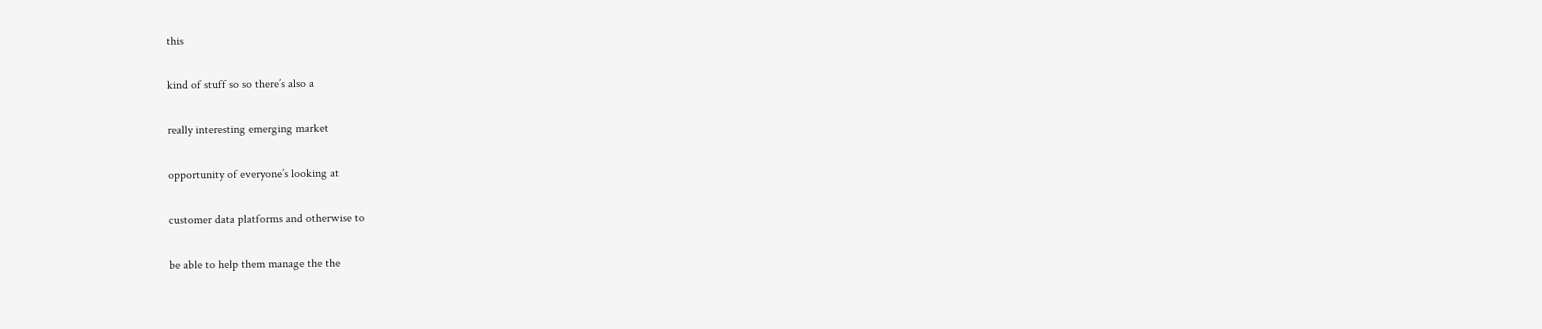this

kind of stuff so so there’s also a

really interesting emerging market

opportunity of everyone’s looking at

customer data platforms and otherwise to

be able to help them manage the the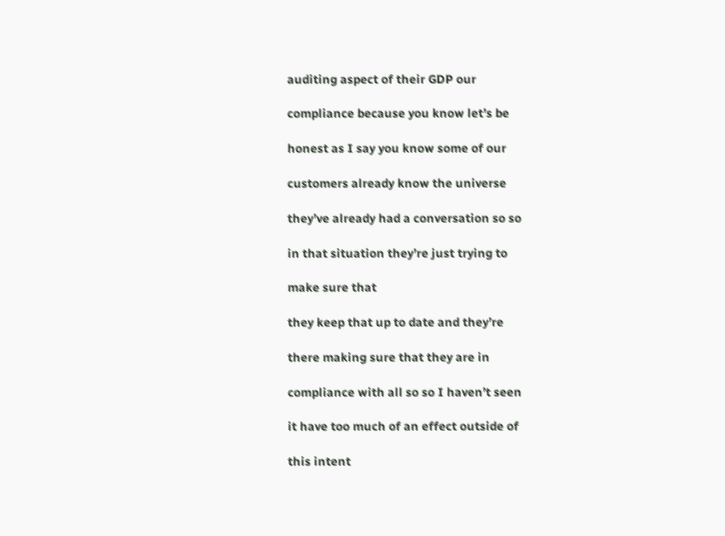auditing aspect of their GDP our

compliance because you know let’s be

honest as I say you know some of our

customers already know the universe

they’ve already had a conversation so so

in that situation they’re just trying to

make sure that

they keep that up to date and they’re

there making sure that they are in

compliance with all so so I haven’t seen

it have too much of an effect outside of

this intent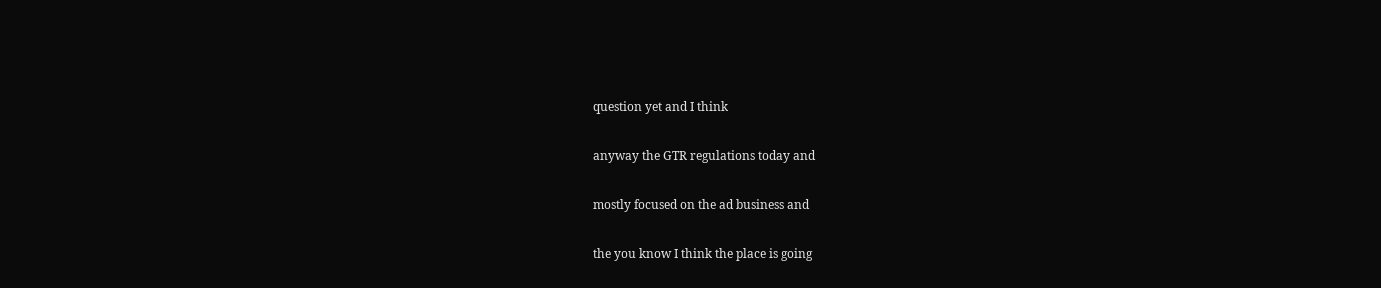question yet and I think

anyway the GTR regulations today and

mostly focused on the ad business and

the you know I think the place is going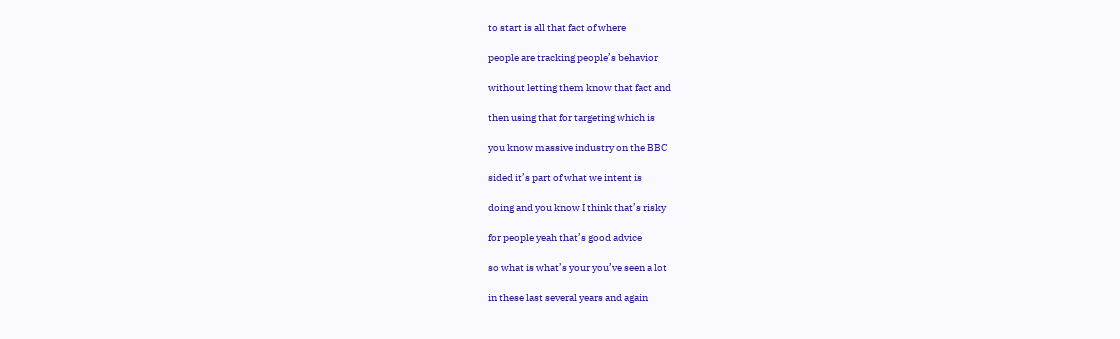to start is all that fact of where

people are tracking people’s behavior

without letting them know that fact and

then using that for targeting which is

you know massive industry on the BBC

sided it’s part of what we intent is

doing and you know I think that’s risky

for people yeah that’s good advice

so what is what’s your you’ve seen a lot

in these last several years and again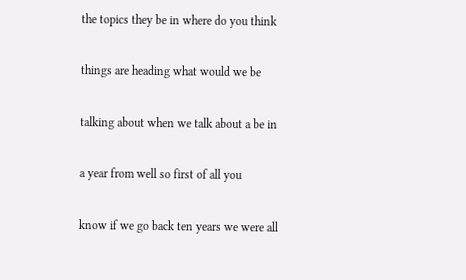the topics they be in where do you think

things are heading what would we be

talking about when we talk about a be in

a year from well so first of all you

know if we go back ten years we were all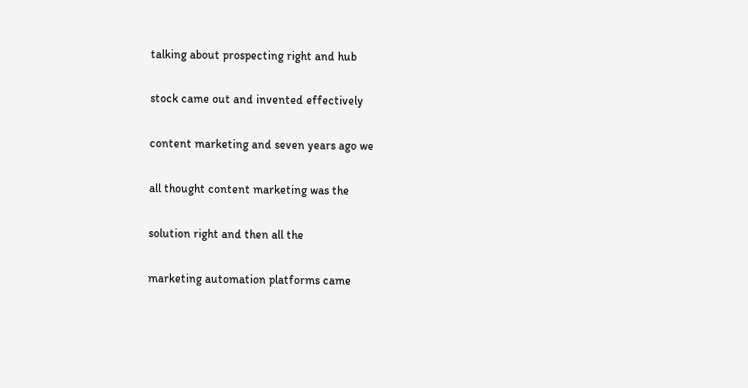talking about prospecting right and hub

stock came out and invented effectively

content marketing and seven years ago we

all thought content marketing was the

solution right and then all the

marketing automation platforms came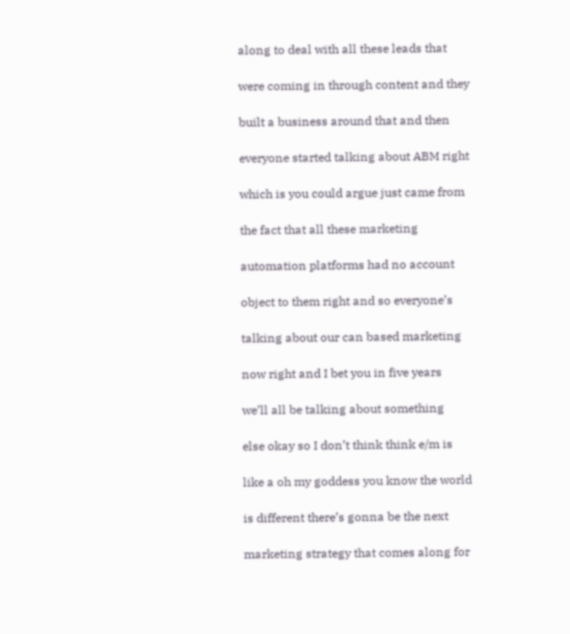along to deal with all these leads that

were coming in through content and they

built a business around that and then

everyone started talking about ABM right

which is you could argue just came from

the fact that all these marketing

automation platforms had no account

object to them right and so everyone’s

talking about our can based marketing

now right and I bet you in five years

we’ll all be talking about something

else okay so I don’t think think e/m is

like a oh my goddess you know the world

is different there’s gonna be the next

marketing strategy that comes along for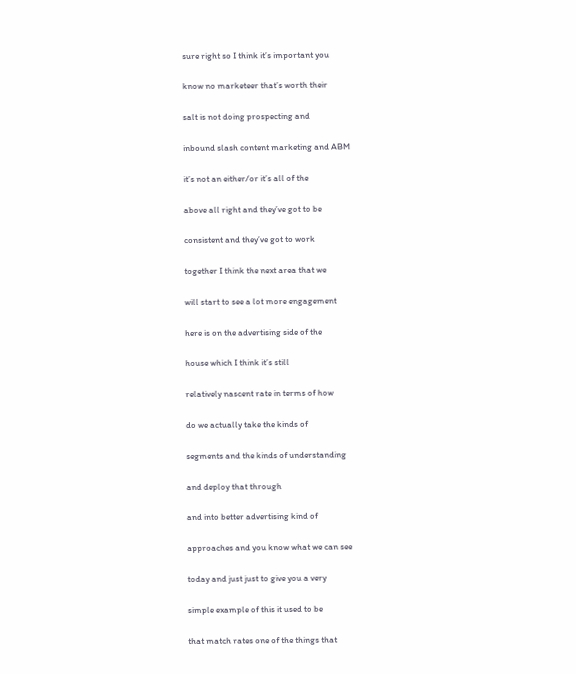sure right so I think it’s important you

know no marketeer that’s worth their

salt is not doing prospecting and

inbound slash content marketing and ABM

it’s not an either/or it’s all of the

above all right and they’ve got to be

consistent and they’ve got to work

together I think the next area that we

will start to see a lot more engagement

here is on the advertising side of the

house which I think it’s still

relatively nascent rate in terms of how

do we actually take the kinds of

segments and the kinds of understanding

and deploy that through

and into better advertising kind of

approaches and you know what we can see

today and just just to give you a very

simple example of this it used to be

that match rates one of the things that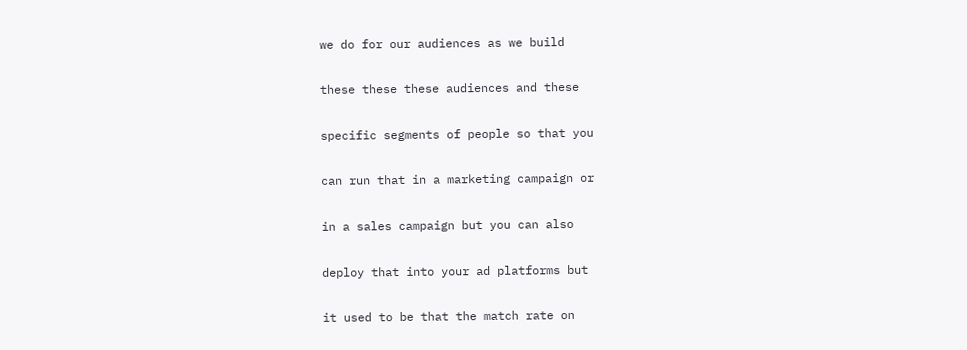we do for our audiences as we build

these these these audiences and these

specific segments of people so that you

can run that in a marketing campaign or

in a sales campaign but you can also

deploy that into your ad platforms but

it used to be that the match rate on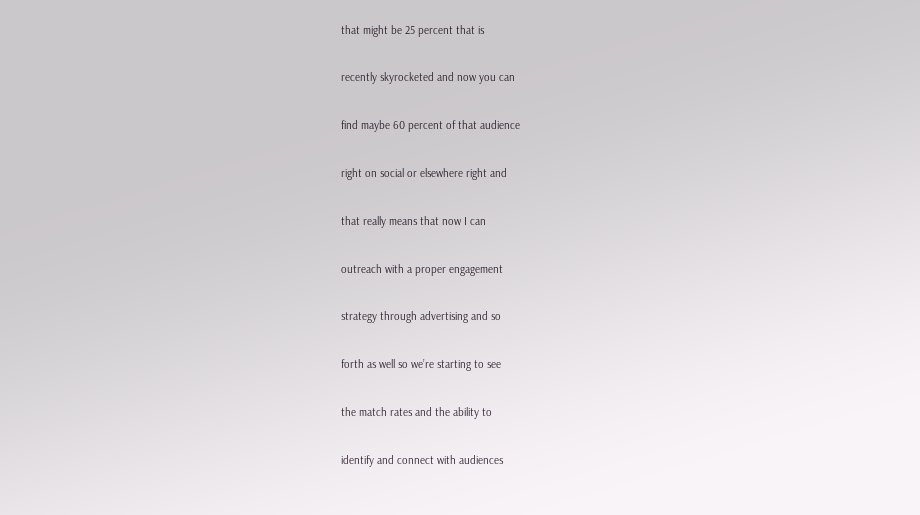that might be 25 percent that is

recently skyrocketed and now you can

find maybe 60 percent of that audience

right on social or elsewhere right and

that really means that now I can

outreach with a proper engagement

strategy through advertising and so

forth as well so we’re starting to see

the match rates and the ability to

identify and connect with audiences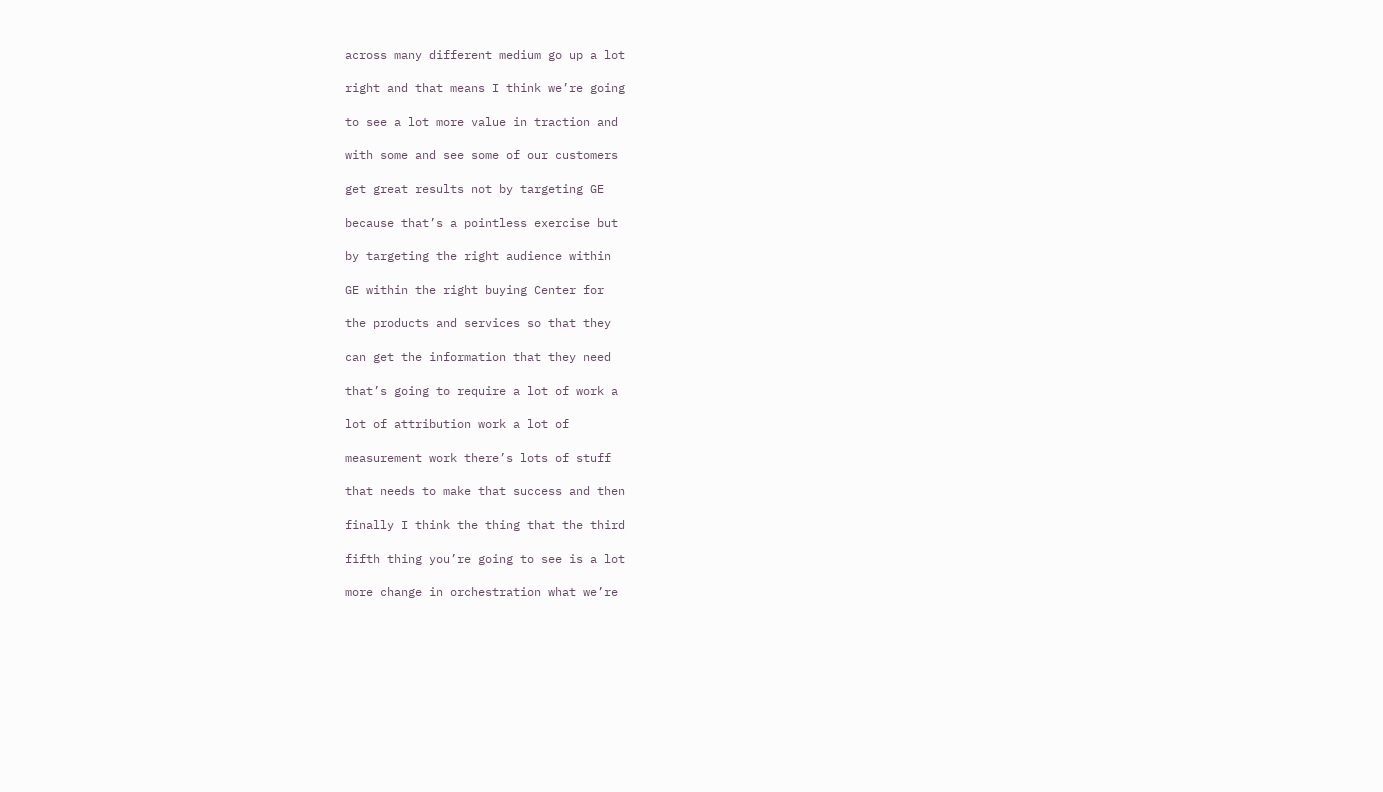across many different medium go up a lot

right and that means I think we’re going

to see a lot more value in traction and

with some and see some of our customers

get great results not by targeting GE

because that’s a pointless exercise but

by targeting the right audience within

GE within the right buying Center for

the products and services so that they

can get the information that they need

that’s going to require a lot of work a

lot of attribution work a lot of

measurement work there’s lots of stuff

that needs to make that success and then

finally I think the thing that the third

fifth thing you’re going to see is a lot

more change in orchestration what we’re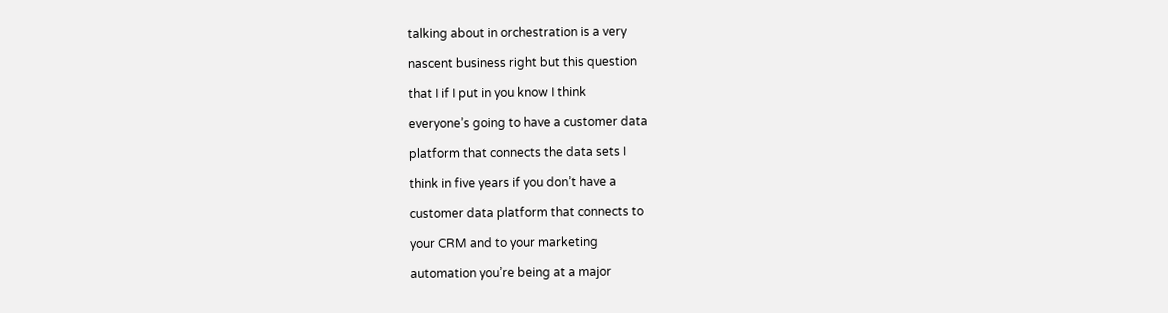talking about in orchestration is a very

nascent business right but this question

that I if I put in you know I think

everyone’s going to have a customer data

platform that connects the data sets I

think in five years if you don’t have a

customer data platform that connects to

your CRM and to your marketing

automation you’re being at a major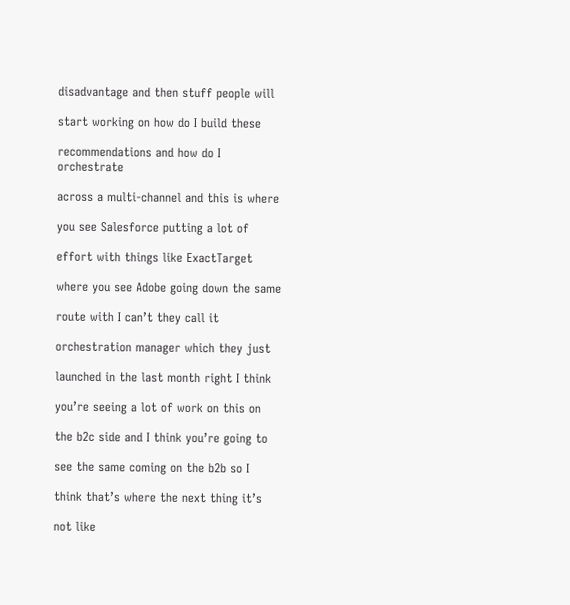disadvantage and then stuff people will

start working on how do I build these

recommendations and how do I orchestrate

across a multi-channel and this is where

you see Salesforce putting a lot of

effort with things like ExactTarget

where you see Adobe going down the same

route with I can’t they call it

orchestration manager which they just

launched in the last month right I think

you’re seeing a lot of work on this on

the b2c side and I think you’re going to

see the same coming on the b2b so I

think that’s where the next thing it’s

not like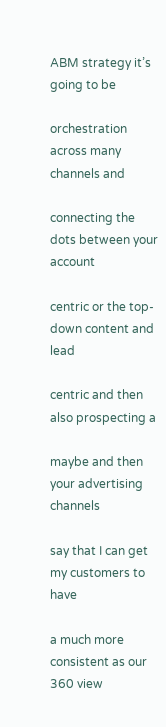ABM strategy it’s going to be

orchestration across many channels and

connecting the dots between your account

centric or the top-down content and lead

centric and then also prospecting a

maybe and then your advertising channels

say that I can get my customers to have

a much more consistent as our 360 view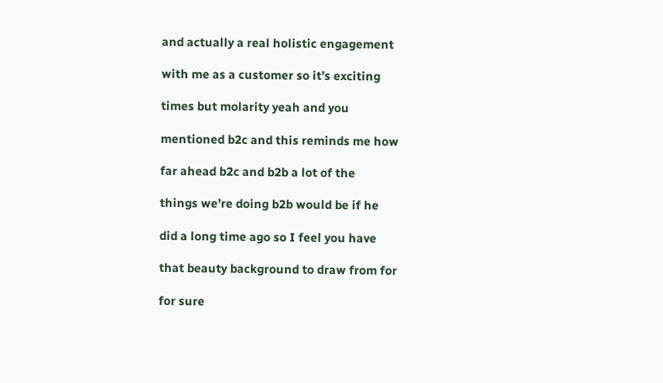and actually a real holistic engagement

with me as a customer so it’s exciting

times but molarity yeah and you

mentioned b2c and this reminds me how

far ahead b2c and b2b a lot of the

things we’re doing b2b would be if he

did a long time ago so I feel you have

that beauty background to draw from for

for sure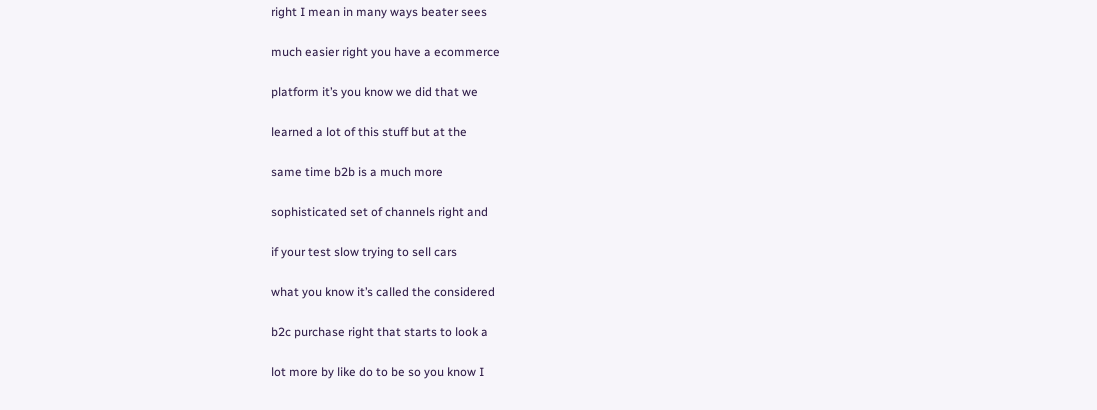right I mean in many ways beater sees

much easier right you have a ecommerce

platform it’s you know we did that we

learned a lot of this stuff but at the

same time b2b is a much more

sophisticated set of channels right and

if your test slow trying to sell cars

what you know it’s called the considered

b2c purchase right that starts to look a

lot more by like do to be so you know I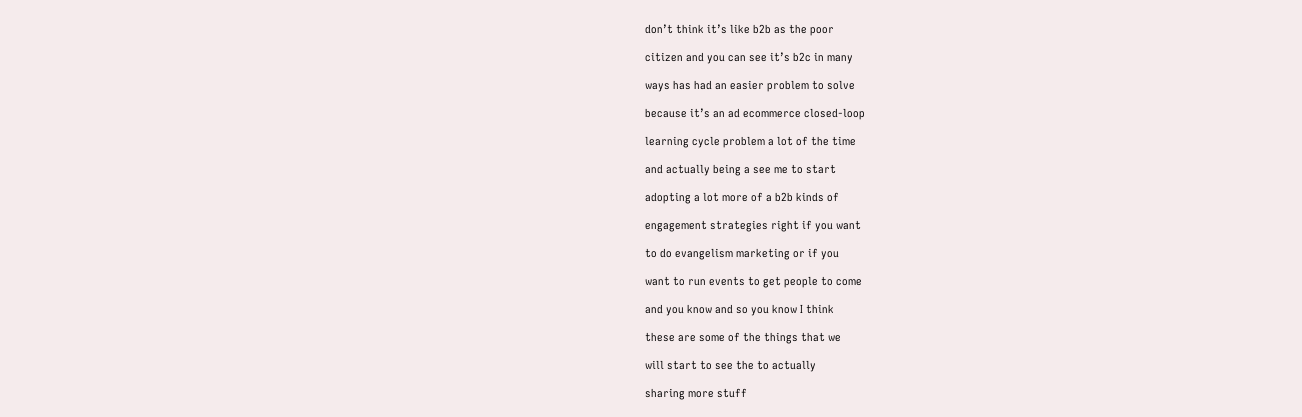don’t think it’s like b2b as the poor

citizen and you can see it’s b2c in many

ways has had an easier problem to solve

because it’s an ad ecommerce closed-loop

learning cycle problem a lot of the time

and actually being a see me to start

adopting a lot more of a b2b kinds of

engagement strategies right if you want

to do evangelism marketing or if you

want to run events to get people to come

and you know and so you know I think

these are some of the things that we

will start to see the to actually

sharing more stuff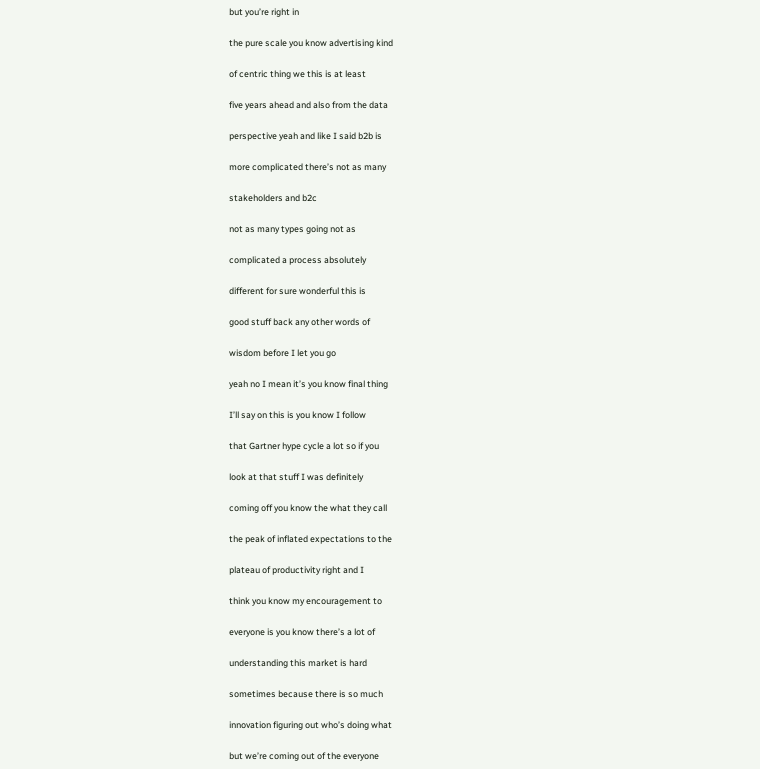but you’re right in

the pure scale you know advertising kind

of centric thing we this is at least

five years ahead and also from the data

perspective yeah and like I said b2b is

more complicated there’s not as many

stakeholders and b2c

not as many types going not as

complicated a process absolutely

different for sure wonderful this is

good stuff back any other words of

wisdom before I let you go

yeah no I mean it’s you know final thing

I’ll say on this is you know I follow

that Gartner hype cycle a lot so if you

look at that stuff I was definitely

coming off you know the what they call

the peak of inflated expectations to the

plateau of productivity right and I

think you know my encouragement to

everyone is you know there’s a lot of

understanding this market is hard

sometimes because there is so much

innovation figuring out who’s doing what

but we’re coming out of the everyone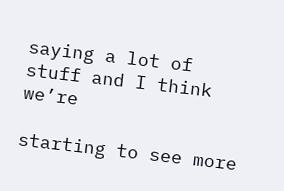saying a lot of stuff and I think we’re

starting to see more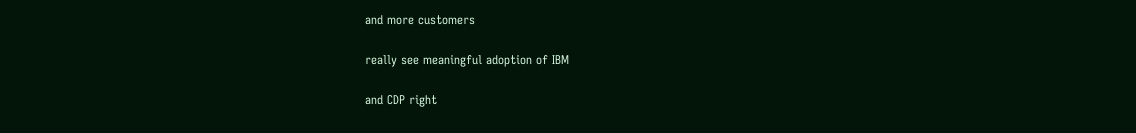and more customers

really see meaningful adoption of IBM

and CDP right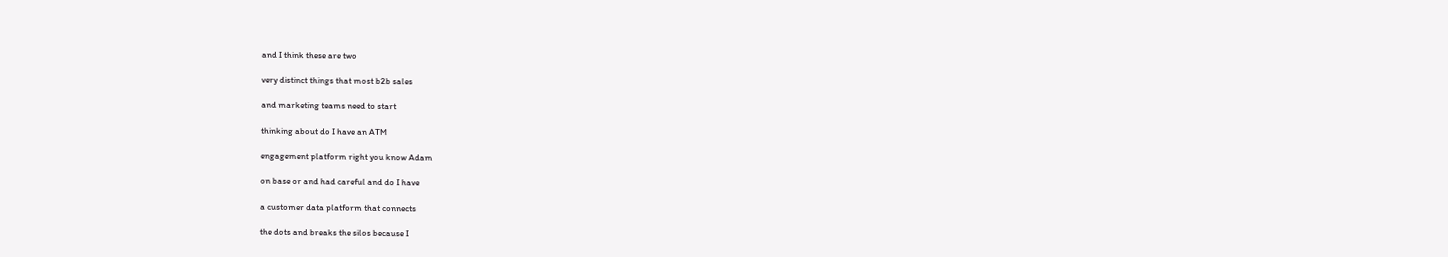and I think these are two

very distinct things that most b2b sales

and marketing teams need to start

thinking about do I have an ATM

engagement platform right you know Adam

on base or and had careful and do I have

a customer data platform that connects

the dots and breaks the silos because I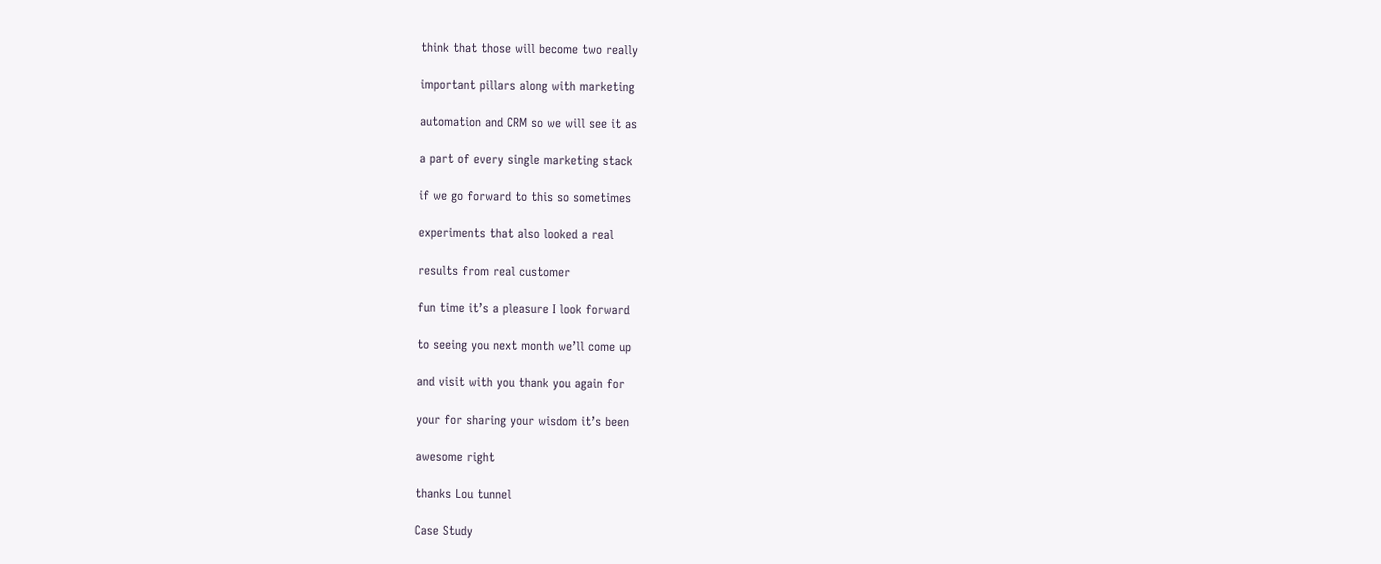think that those will become two really

important pillars along with marketing

automation and CRM so we will see it as

a part of every single marketing stack

if we go forward to this so sometimes

experiments that also looked a real

results from real customer

fun time it’s a pleasure I look forward

to seeing you next month we’ll come up

and visit with you thank you again for

your for sharing your wisdom it’s been

awesome right

thanks Lou tunnel

Case Study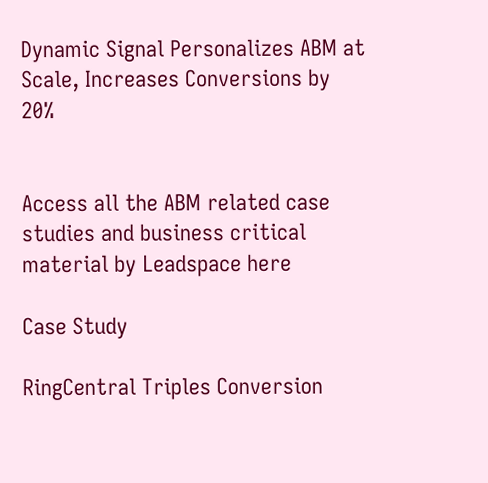Dynamic Signal Personalizes ABM at Scale, Increases Conversions by 20%


Access all the ABM related case studies and business critical material by Leadspace here

Case Study

RingCentral Triples Conversion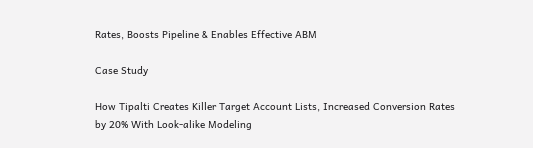Rates, Boosts Pipeline & Enables Effective ABM

Case Study

How Tipalti Creates Killer Target Account Lists, Increased Conversion Rates by 20% With Look-alike Modeling